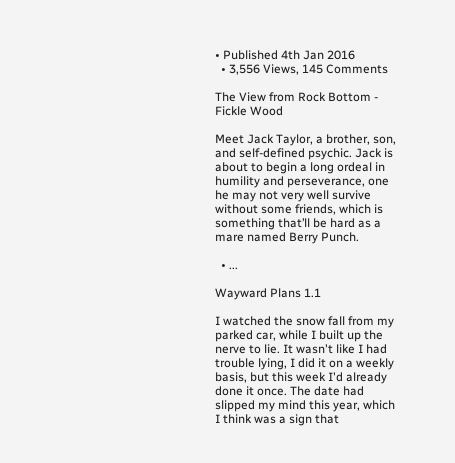• Published 4th Jan 2016
  • 3,556 Views, 145 Comments

The View from Rock Bottom - Fickle Wood

Meet Jack Taylor, a brother, son, and self-defined psychic. Jack is about to begin a long ordeal in humility and perseverance, one he may not very well survive without some friends, which is something that’ll be hard as a mare named Berry Punch.

  • ...

Wayward Plans 1.1

I watched the snow fall from my parked car, while I built up the nerve to lie. It wasn't like I had trouble lying, I did it on a weekly basis, but this week I'd already done it once. The date had slipped my mind this year, which I think was a sign that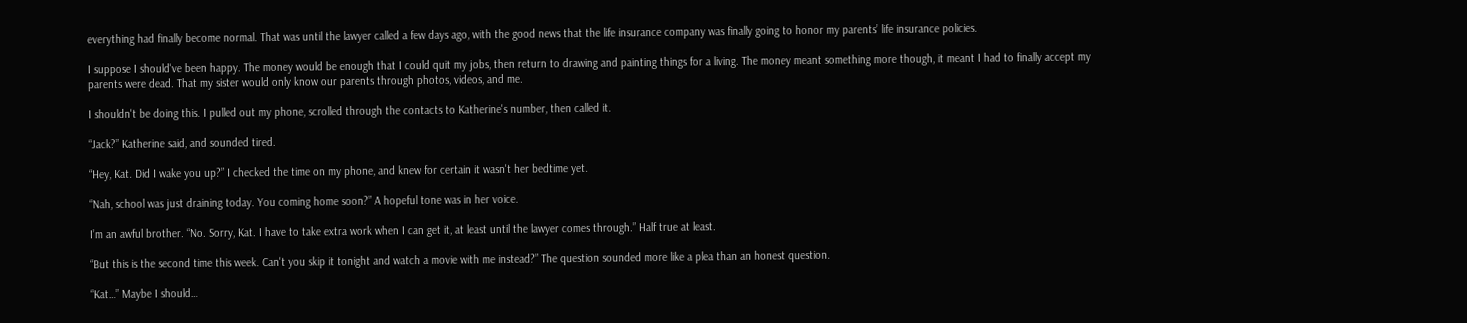everything had finally become normal. That was until the lawyer called a few days ago, with the good news that the life insurance company was finally going to honor my parents’ life insurance policies.

I suppose I should've been happy. The money would be enough that I could quit my jobs, then return to drawing and painting things for a living. The money meant something more though, it meant I had to finally accept my parents were dead. That my sister would only know our parents through photos, videos, and me.

I shouldn't be doing this. I pulled out my phone, scrolled through the contacts to Katherine's number, then called it.

“Jack?” Katherine said, and sounded tired.

“Hey, Kat. Did I wake you up?” I checked the time on my phone, and knew for certain it wasn't her bedtime yet.

“Nah, school was just draining today. You coming home soon?” A hopeful tone was in her voice.

I’m an awful brother. “No. Sorry, Kat. I have to take extra work when I can get it, at least until the lawyer comes through.” Half true at least.

“But this is the second time this week. Can't you skip it tonight and watch a movie with me instead?” The question sounded more like a plea than an honest question.

“Kat…” Maybe I should…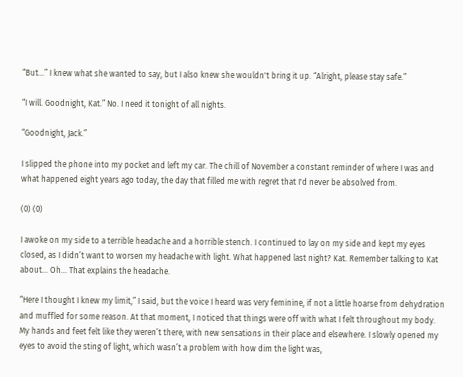“But…” I knew what she wanted to say, but I also knew she wouldn't bring it up. “Alright, please stay safe.”

“I will. Goodnight, Kat.” No. I need it tonight of all nights.

“Goodnight, Jack.”

I slipped the phone into my pocket and left my car. The chill of November a constant reminder of where I was and what happened eight years ago today, the day that filled me with regret that I'd never be absolved from.

(0) (0)

I awoke on my side to a terrible headache and a horrible stench. I continued to lay on my side and kept my eyes closed, as I didn’t want to worsen my headache with light. What happened last night? Kat. Remember talking to Kat about… Oh… That explains the headache.

“Here I thought I knew my limit,” I said, but the voice I heard was very feminine, if not a little hoarse from dehydration and muffled for some reason. At that moment, I noticed that things were off with what I felt throughout my body. My hands and feet felt like they weren’t there, with new sensations in their place and elsewhere. I slowly opened my eyes to avoid the sting of light, which wasn’t a problem with how dim the light was,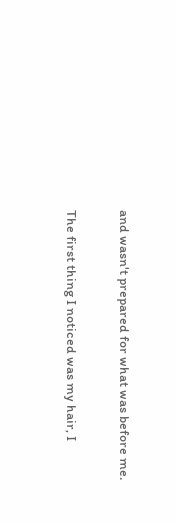and wasn't prepared for what was before me.

The first thing I noticed was my hair, I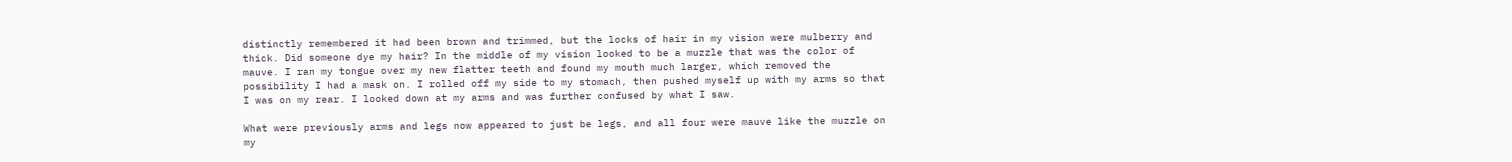distinctly remembered it had been brown and trimmed, but the locks of hair in my vision were mulberry and thick. Did someone dye my hair? In the middle of my vision looked to be a muzzle that was the color of mauve. I ran my tongue over my new flatter teeth and found my mouth much larger, which removed the possibility I had a mask on. I rolled off my side to my stomach, then pushed myself up with my arms so that I was on my rear. I looked down at my arms and was further confused by what I saw.

What were previously arms and legs now appeared to just be legs, and all four were mauve like the muzzle on my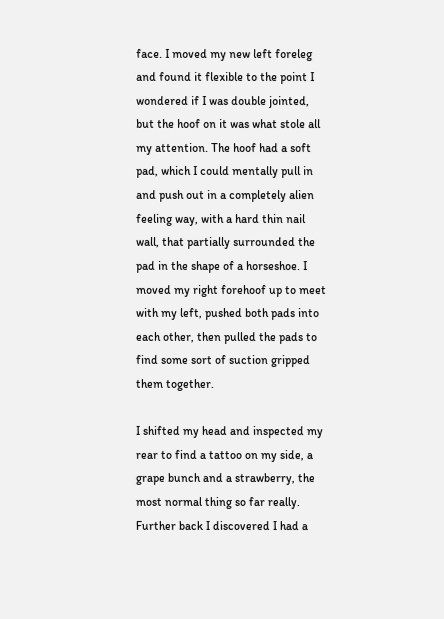face. I moved my new left foreleg and found it flexible to the point I wondered if I was double jointed, but the hoof on it was what stole all my attention. The hoof had a soft pad, which I could mentally pull in and push out in a completely alien feeling way, with a hard thin nail wall, that partially surrounded the pad in the shape of a horseshoe. I moved my right forehoof up to meet with my left, pushed both pads into each other, then pulled the pads to find some sort of suction gripped them together.

I shifted my head and inspected my rear to find a tattoo on my side, a grape bunch and a strawberry, the most normal thing so far really. Further back I discovered I had a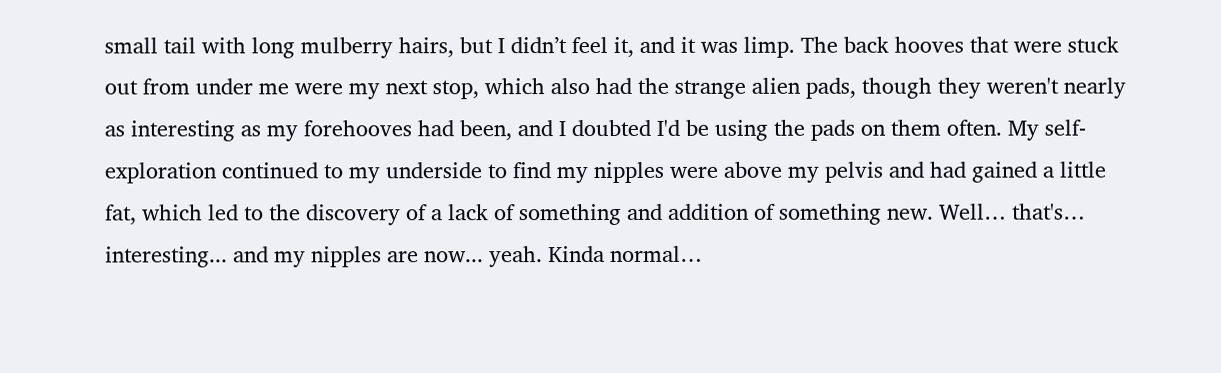small tail with long mulberry hairs, but I didn’t feel it, and it was limp. The back hooves that were stuck out from under me were my next stop, which also had the strange alien pads, though they weren't nearly as interesting as my forehooves had been, and I doubted I'd be using the pads on them often. My self-exploration continued to my underside to find my nipples were above my pelvis and had gained a little fat, which led to the discovery of a lack of something and addition of something new. Well… that's… interesting... and my nipples are now... yeah. Kinda normal…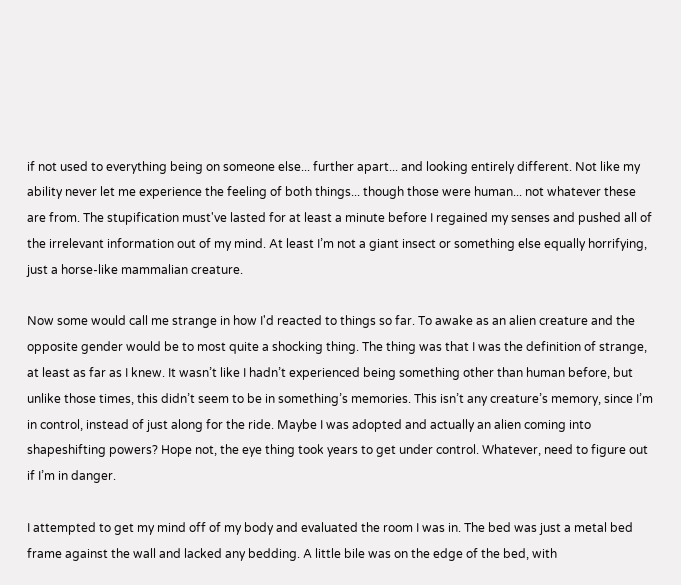if not used to everything being on someone else... further apart... and looking entirely different. Not like my ability never let me experience the feeling of both things... though those were human... not whatever these are from. The stupification must've lasted for at least a minute before I regained my senses and pushed all of the irrelevant information out of my mind. At least I’m not a giant insect or something else equally horrifying, just a horse-like mammalian creature.

Now some would call me strange in how I'd reacted to things so far. To awake as an alien creature and the opposite gender would be to most quite a shocking thing. The thing was that I was the definition of strange, at least as far as I knew. It wasn’t like I hadn’t experienced being something other than human before, but unlike those times, this didn’t seem to be in something’s memories. This isn’t any creature’s memory, since I’m in control, instead of just along for the ride. Maybe I was adopted and actually an alien coming into shapeshifting powers? Hope not, the eye thing took years to get under control. Whatever, need to figure out if I’m in danger.

I attempted to get my mind off of my body and evaluated the room I was in. The bed was just a metal bed frame against the wall and lacked any bedding. A little bile was on the edge of the bed, with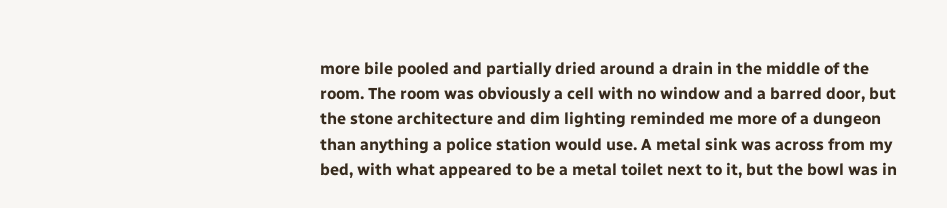more bile pooled and partially dried around a drain in the middle of the room. The room was obviously a cell with no window and a barred door, but the stone architecture and dim lighting reminded me more of a dungeon than anything a police station would use. A metal sink was across from my bed, with what appeared to be a metal toilet next to it, but the bowl was in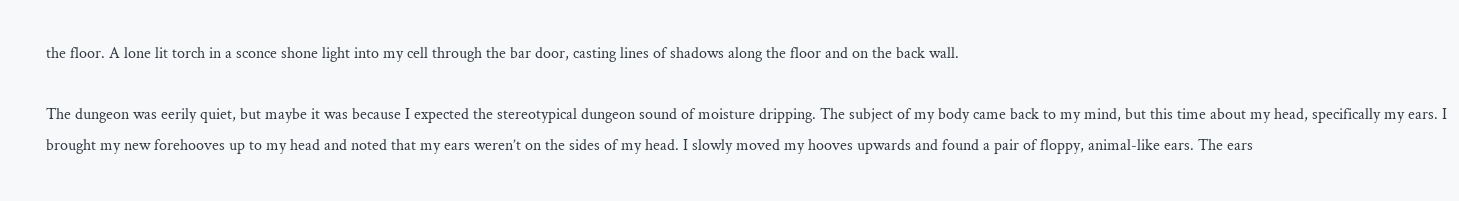the floor. A lone lit torch in a sconce shone light into my cell through the bar door, casting lines of shadows along the floor and on the back wall.

The dungeon was eerily quiet, but maybe it was because I expected the stereotypical dungeon sound of moisture dripping. The subject of my body came back to my mind, but this time about my head, specifically my ears. I brought my new forehooves up to my head and noted that my ears weren’t on the sides of my head. I slowly moved my hooves upwards and found a pair of floppy, animal-like ears. The ears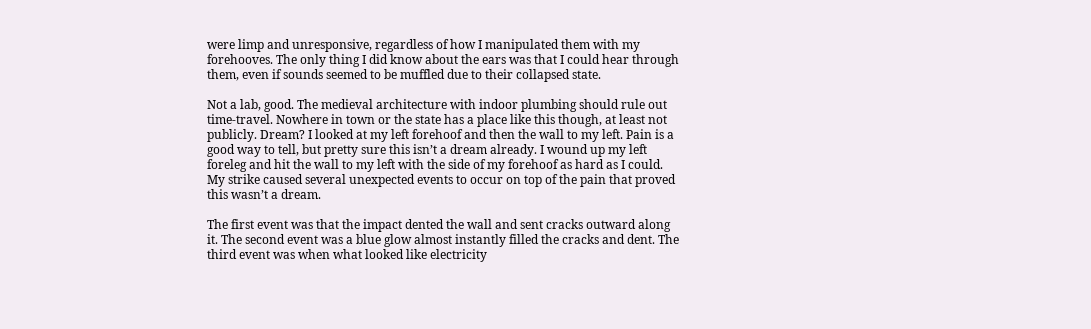were limp and unresponsive, regardless of how I manipulated them with my forehooves. The only thing I did know about the ears was that I could hear through them, even if sounds seemed to be muffled due to their collapsed state.

Not a lab, good. The medieval architecture with indoor plumbing should rule out time-travel. Nowhere in town or the state has a place like this though, at least not publicly. Dream? I looked at my left forehoof and then the wall to my left. Pain is a good way to tell, but pretty sure this isn’t a dream already. I wound up my left foreleg and hit the wall to my left with the side of my forehoof as hard as I could. My strike caused several unexpected events to occur on top of the pain that proved this wasn’t a dream.

The first event was that the impact dented the wall and sent cracks outward along it. The second event was a blue glow almost instantly filled the cracks and dent. The third event was when what looked like electricity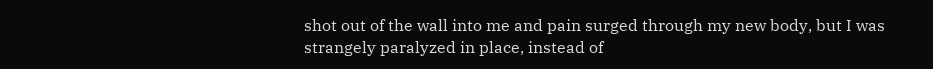shot out of the wall into me and pain surged through my new body, but I was strangely paralyzed in place, instead of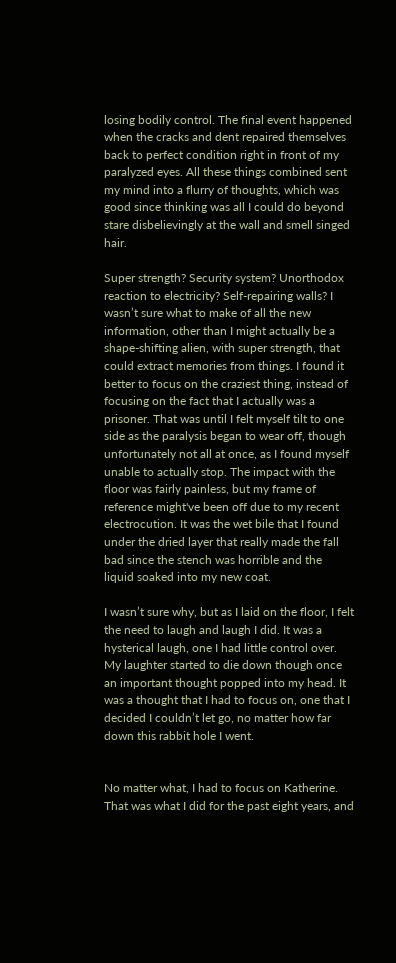losing bodily control. The final event happened when the cracks and dent repaired themselves back to perfect condition right in front of my paralyzed eyes. All these things combined sent my mind into a flurry of thoughts, which was good since thinking was all I could do beyond stare disbelievingly at the wall and smell singed hair.

Super strength? Security system? Unorthodox reaction to electricity? Self-repairing walls? I wasn’t sure what to make of all the new information, other than I might actually be a shape-shifting alien, with super strength, that could extract memories from things. I found it better to focus on the craziest thing, instead of focusing on the fact that I actually was a prisoner. That was until I felt myself tilt to one side as the paralysis began to wear off, though unfortunately not all at once, as I found myself unable to actually stop. The impact with the floor was fairly painless, but my frame of reference might've been off due to my recent electrocution. It was the wet bile that I found under the dried layer that really made the fall bad since the stench was horrible and the liquid soaked into my new coat.

I wasn’t sure why, but as I laid on the floor, I felt the need to laugh and laugh I did. It was a hysterical laugh, one I had little control over. My laughter started to die down though once an important thought popped into my head. It was a thought that I had to focus on, one that I decided I couldn’t let go, no matter how far down this rabbit hole I went.


No matter what, I had to focus on Katherine. That was what I did for the past eight years, and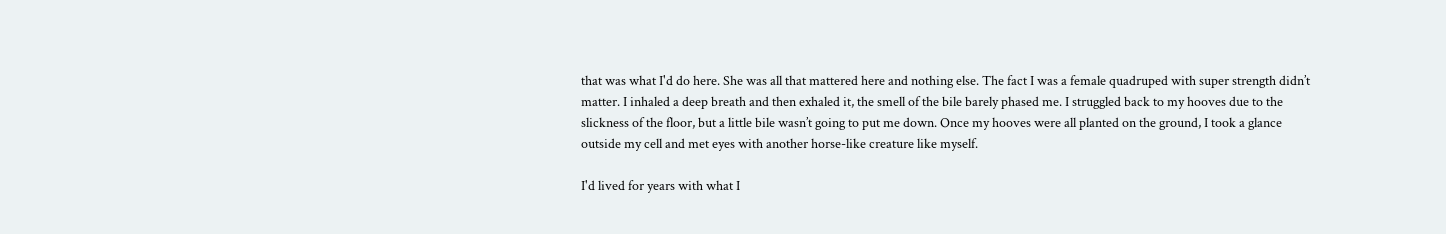that was what I'd do here. She was all that mattered here and nothing else. The fact I was a female quadruped with super strength didn’t matter. I inhaled a deep breath and then exhaled it, the smell of the bile barely phased me. I struggled back to my hooves due to the slickness of the floor, but a little bile wasn’t going to put me down. Once my hooves were all planted on the ground, I took a glance outside my cell and met eyes with another horse-like creature like myself.

I'd lived for years with what I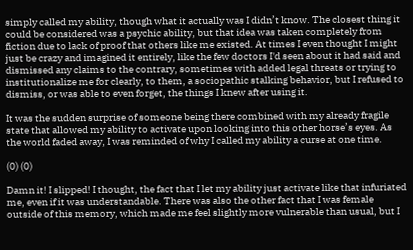simply called my ability, though what it actually was I didn’t know. The closest thing it could be considered was a psychic ability, but that idea was taken completely from fiction due to lack of proof that others like me existed. At times I even thought I might just be crazy and imagined it entirely, like the few doctors I'd seen about it had said and dismissed any claims to the contrary, sometimes with added legal threats or trying to institutionalize me for clearly, to them, a sociopathic stalking behavior, but I refused to dismiss, or was able to even forget, the things I knew after using it.

It was the sudden surprise of someone being there combined with my already fragile state that allowed my ability to activate upon looking into this other horse’s eyes. As the world faded away, I was reminded of why I called my ability a curse at one time.

(0) (0)

Damn it! I slipped! I thought, the fact that I let my ability just activate like that infuriated me, even if it was understandable. There was also the other fact that I was female outside of this memory, which made me feel slightly more vulnerable than usual, but I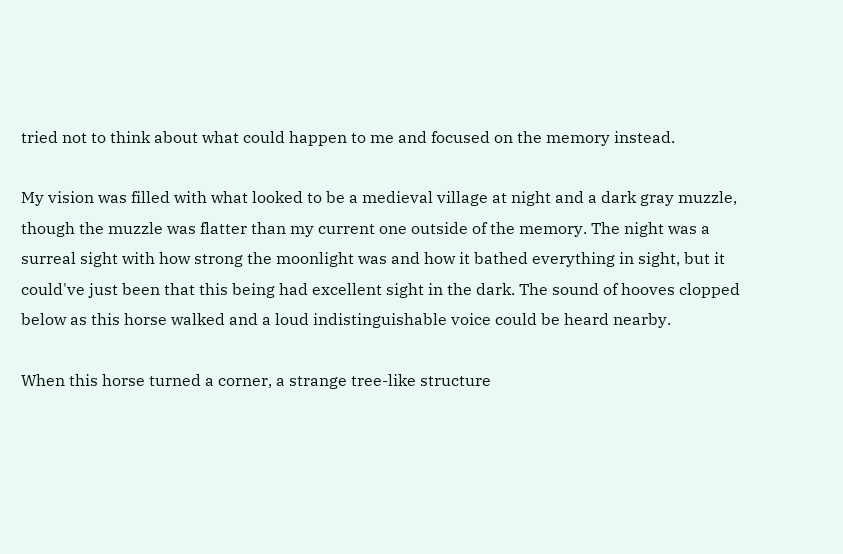tried not to think about what could happen to me and focused on the memory instead.

My vision was filled with what looked to be a medieval village at night and a dark gray muzzle, though the muzzle was flatter than my current one outside of the memory. The night was a surreal sight with how strong the moonlight was and how it bathed everything in sight, but it could've just been that this being had excellent sight in the dark. The sound of hooves clopped below as this horse walked and a loud indistinguishable voice could be heard nearby.

When this horse turned a corner, a strange tree-like structure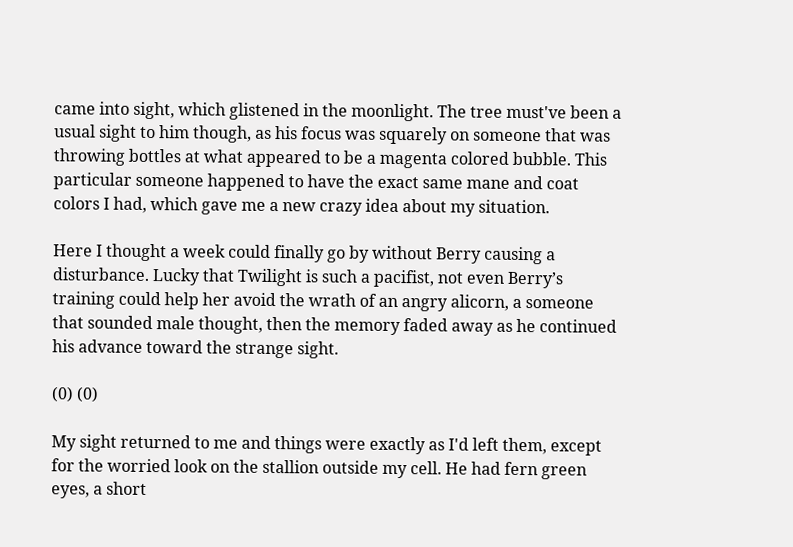came into sight, which glistened in the moonlight. The tree must've been a usual sight to him though, as his focus was squarely on someone that was throwing bottles at what appeared to be a magenta colored bubble. This particular someone happened to have the exact same mane and coat colors I had, which gave me a new crazy idea about my situation.

Here I thought a week could finally go by without Berry causing a disturbance. Lucky that Twilight is such a pacifist, not even Berry’s training could help her avoid the wrath of an angry alicorn, a someone that sounded male thought, then the memory faded away as he continued his advance toward the strange sight.

(0) (0)

My sight returned to me and things were exactly as I'd left them, except for the worried look on the stallion outside my cell. He had fern green eyes, a short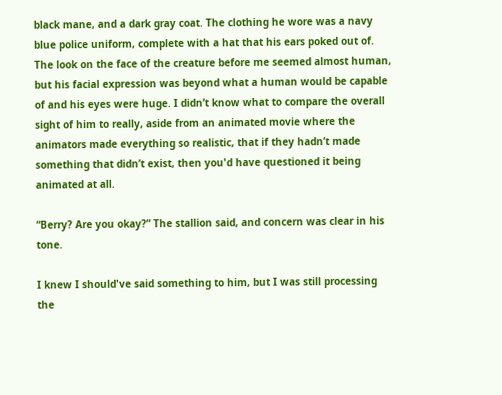black mane, and a dark gray coat. The clothing he wore was a navy blue police uniform, complete with a hat that his ears poked out of. The look on the face of the creature before me seemed almost human, but his facial expression was beyond what a human would be capable of and his eyes were huge. I didn’t know what to compare the overall sight of him to really, aside from an animated movie where the animators made everything so realistic, that if they hadn’t made something that didn’t exist, then you'd have questioned it being animated at all.

“Berry? Are you okay?” The stallion said, and concern was clear in his tone.

I knew I should've said something to him, but I was still processing the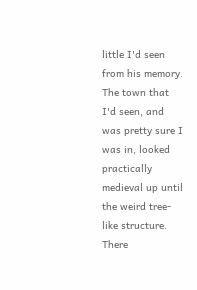little I'd seen from his memory. The town that I'd seen, and was pretty sure I was in, looked practically medieval up until the weird tree-like structure. There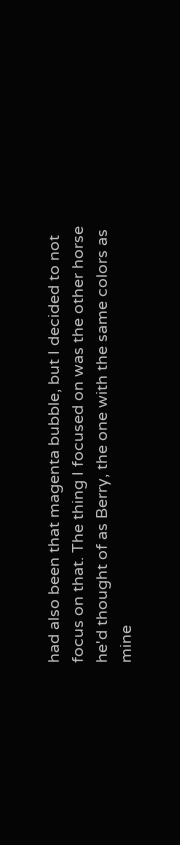had also been that magenta bubble, but I decided to not focus on that. The thing I focused on was the other horse he'd thought of as Berry, the one with the same colors as mine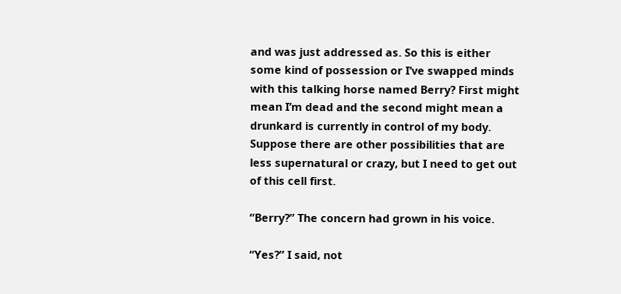and was just addressed as. So this is either some kind of possession or I’ve swapped minds with this talking horse named Berry? First might mean I’m dead and the second might mean a drunkard is currently in control of my body. Suppose there are other possibilities that are less supernatural or crazy, but I need to get out of this cell first.

“Berry?” The concern had grown in his voice.

“Yes?” I said, not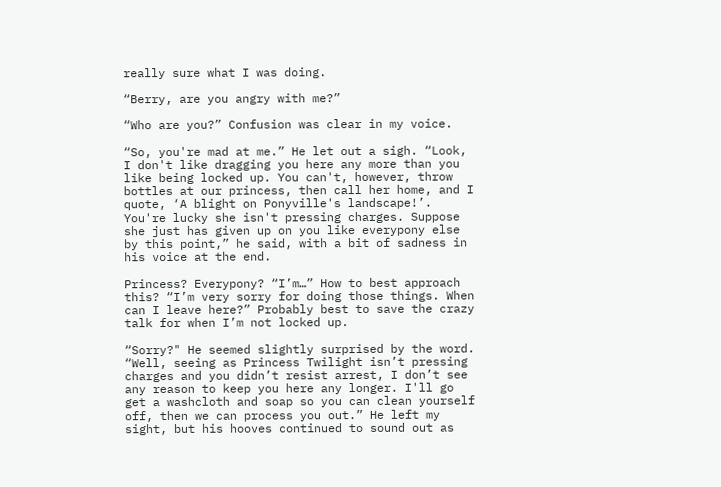really sure what I was doing.

“Berry, are you angry with me?”

“Who are you?” Confusion was clear in my voice.

“So, you're mad at me.” He let out a sigh. “Look, I don't like dragging you here any more than you like being locked up. You can't, however, throw bottles at our princess, then call her home, and I quote, ‘A blight on Ponyville's landscape!’. You're lucky she isn't pressing charges. Suppose she just has given up on you like everypony else by this point,” he said, with a bit of sadness in his voice at the end.

Princess? Everypony? “I’m…” How to best approach this? “I’m very sorry for doing those things. When can I leave here?” Probably best to save the crazy talk for when I’m not locked up.

“Sorry?" He seemed slightly surprised by the word. “Well, seeing as Princess Twilight isn’t pressing charges and you didn’t resist arrest, I don’t see any reason to keep you here any longer. I'll go get a washcloth and soap so you can clean yourself off, then we can process you out.” He left my sight, but his hooves continued to sound out as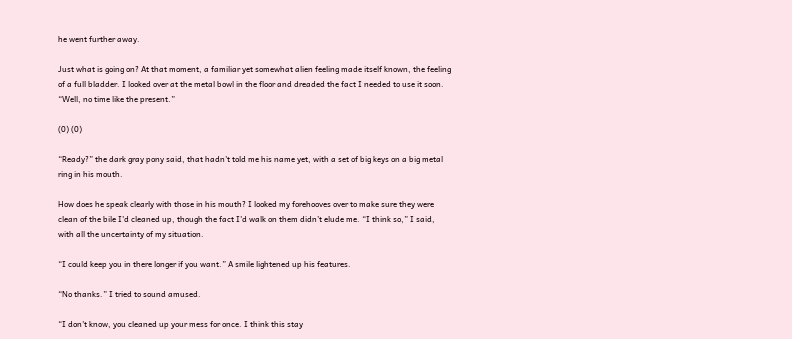he went further away.

Just what is going on? At that moment, a familiar yet somewhat alien feeling made itself known, the feeling of a full bladder. I looked over at the metal bowl in the floor and dreaded the fact I needed to use it soon. “Well, no time like the present.”

(0) (0)

“Ready?” the dark gray pony said, that hadn't told me his name yet, with a set of big keys on a big metal ring in his mouth.

How does he speak clearly with those in his mouth? I looked my forehooves over to make sure they were clean of the bile I'd cleaned up, though the fact I'd walk on them didn’t elude me. “I think so,” I said, with all the uncertainty of my situation.

“I could keep you in there longer if you want.” A smile lightened up his features.

“No thanks.” I tried to sound amused.

“I don't know, you cleaned up your mess for once. I think this stay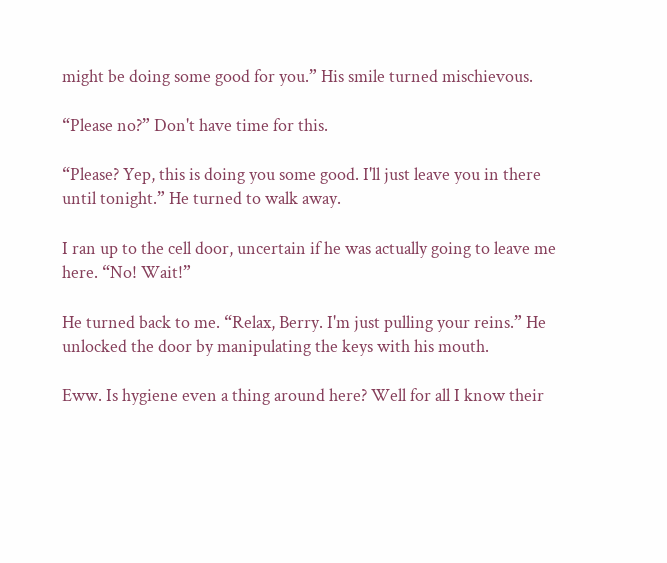might be doing some good for you.” His smile turned mischievous.

“Please no?” Don't have time for this.

“Please? Yep, this is doing you some good. I'll just leave you in there until tonight.” He turned to walk away.

I ran up to the cell door, uncertain if he was actually going to leave me here. “No! Wait!”

He turned back to me. “Relax, Berry. I'm just pulling your reins.” He unlocked the door by manipulating the keys with his mouth.

Eww. Is hygiene even a thing around here? Well for all I know their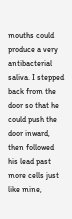mouths could produce a very antibacterial saliva. I stepped back from the door so that he could push the door inward, then followed his lead past more cells just like mine,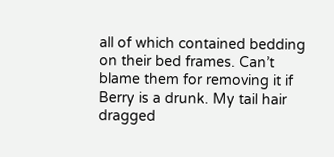all of which contained bedding on their bed frames. Can’t blame them for removing it if Berry is a drunk. My tail hair dragged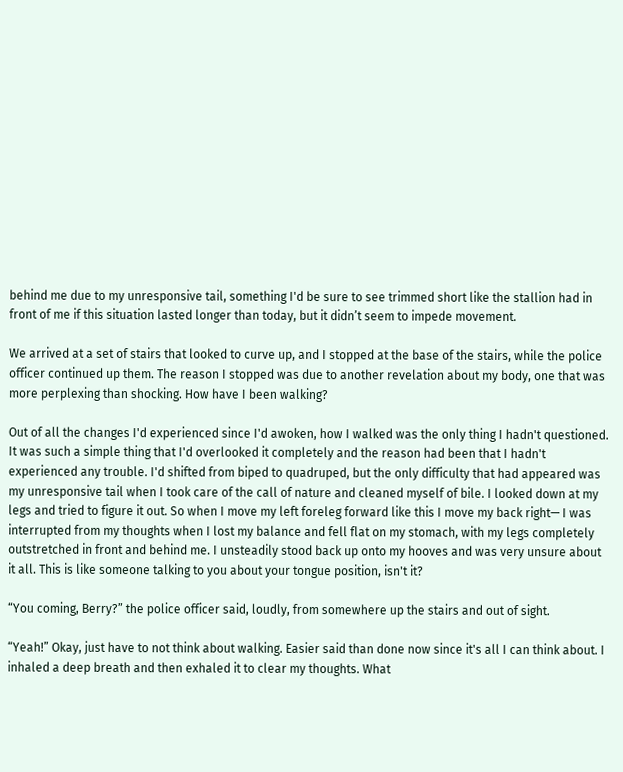behind me due to my unresponsive tail, something I'd be sure to see trimmed short like the stallion had in front of me if this situation lasted longer than today, but it didn’t seem to impede movement.

We arrived at a set of stairs that looked to curve up, and I stopped at the base of the stairs, while the police officer continued up them. The reason I stopped was due to another revelation about my body, one that was more perplexing than shocking. How have I been walking?

Out of all the changes I'd experienced since I'd awoken, how I walked was the only thing I hadn't questioned. It was such a simple thing that I'd overlooked it completely and the reason had been that I hadn't experienced any trouble. I'd shifted from biped to quadruped, but the only difficulty that had appeared was my unresponsive tail when I took care of the call of nature and cleaned myself of bile. I looked down at my legs and tried to figure it out. So when I move my left foreleg forward like this I move my back right— I was interrupted from my thoughts when I lost my balance and fell flat on my stomach, with my legs completely outstretched in front and behind me. I unsteadily stood back up onto my hooves and was very unsure about it all. This is like someone talking to you about your tongue position, isn't it?

“You coming, Berry?” the police officer said, loudly, from somewhere up the stairs and out of sight.

“Yeah!” Okay, just have to not think about walking. Easier said than done now since it's all I can think about. I inhaled a deep breath and then exhaled it to clear my thoughts. What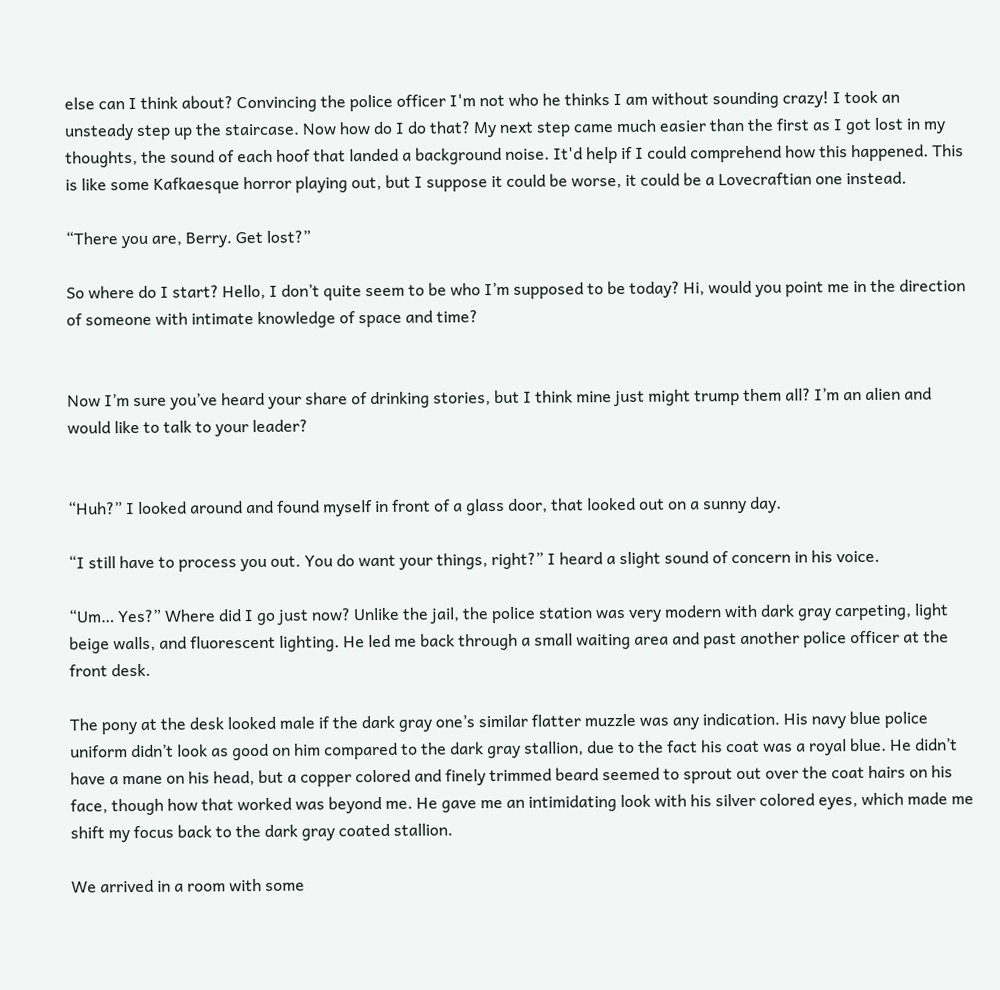else can I think about? Convincing the police officer I'm not who he thinks I am without sounding crazy! I took an unsteady step up the staircase. Now how do I do that? My next step came much easier than the first as I got lost in my thoughts, the sound of each hoof that landed a background noise. It'd help if I could comprehend how this happened. This is like some Kafkaesque horror playing out, but I suppose it could be worse, it could be a Lovecraftian one instead.

“There you are, Berry. Get lost?”

So where do I start? Hello, I don’t quite seem to be who I’m supposed to be today? Hi, would you point me in the direction of someone with intimate knowledge of space and time?


Now I’m sure you’ve heard your share of drinking stories, but I think mine just might trump them all? I’m an alien and would like to talk to your leader?


“Huh?” I looked around and found myself in front of a glass door, that looked out on a sunny day.

“I still have to process you out. You do want your things, right?” I heard a slight sound of concern in his voice.

“Um… Yes?” Where did I go just now? Unlike the jail, the police station was very modern with dark gray carpeting, light beige walls, and fluorescent lighting. He led me back through a small waiting area and past another police officer at the front desk.

The pony at the desk looked male if the dark gray one’s similar flatter muzzle was any indication. His navy blue police uniform didn’t look as good on him compared to the dark gray stallion, due to the fact his coat was a royal blue. He didn’t have a mane on his head, but a copper colored and finely trimmed beard seemed to sprout out over the coat hairs on his face, though how that worked was beyond me. He gave me an intimidating look with his silver colored eyes, which made me shift my focus back to the dark gray coated stallion.

We arrived in a room with some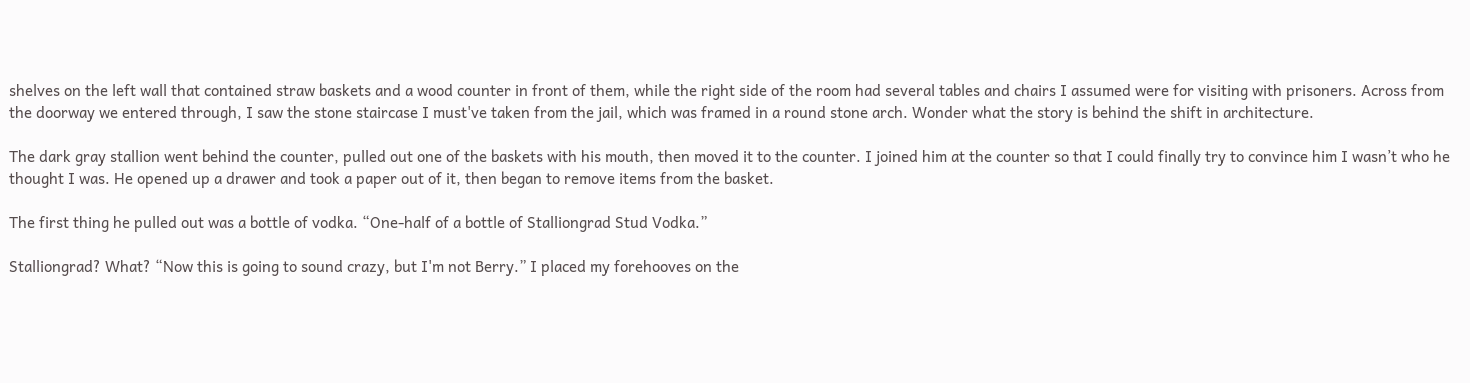shelves on the left wall that contained straw baskets and a wood counter in front of them, while the right side of the room had several tables and chairs I assumed were for visiting with prisoners. Across from the doorway we entered through, I saw the stone staircase I must've taken from the jail, which was framed in a round stone arch. Wonder what the story is behind the shift in architecture.

The dark gray stallion went behind the counter, pulled out one of the baskets with his mouth, then moved it to the counter. I joined him at the counter so that I could finally try to convince him I wasn’t who he thought I was. He opened up a drawer and took a paper out of it, then began to remove items from the basket.

The first thing he pulled out was a bottle of vodka. “One-half of a bottle of Stalliongrad Stud Vodka.”

Stalliongrad? What? “Now this is going to sound crazy, but I'm not Berry.” I placed my forehooves on the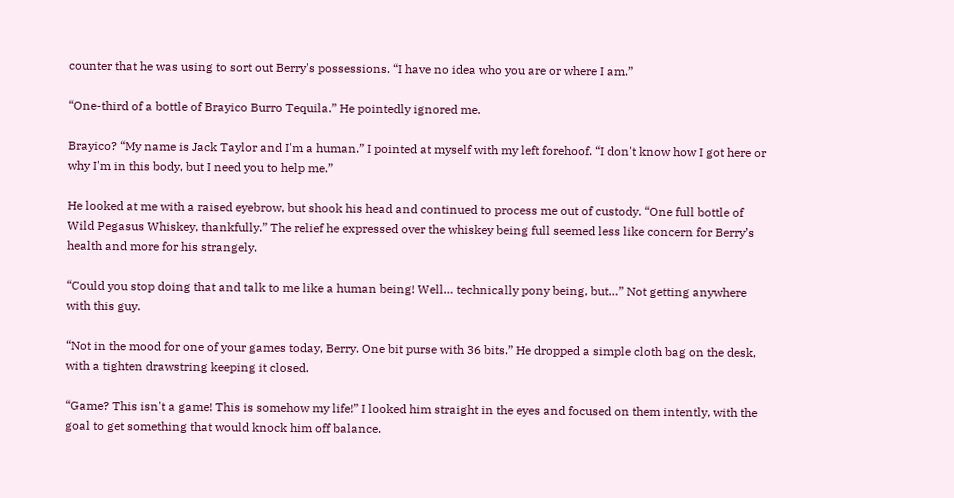counter that he was using to sort out Berry's possessions. “I have no idea who you are or where I am.”

“One-third of a bottle of Brayico Burro Tequila.” He pointedly ignored me.

Brayico? “My name is Jack Taylor and I'm a human.” I pointed at myself with my left forehoof. “I don't know how I got here or why I'm in this body, but I need you to help me.”

He looked at me with a raised eyebrow, but shook his head and continued to process me out of custody. “One full bottle of Wild Pegasus Whiskey, thankfully.” The relief he expressed over the whiskey being full seemed less like concern for Berry’s health and more for his strangely.

“Could you stop doing that and talk to me like a human being! Well… technically pony being, but…” Not getting anywhere with this guy.

“Not in the mood for one of your games today, Berry. One bit purse with 36 bits.” He dropped a simple cloth bag on the desk, with a tighten drawstring keeping it closed.

“Game? This isn't a game! This is somehow my life!” I looked him straight in the eyes and focused on them intently, with the goal to get something that would knock him off balance.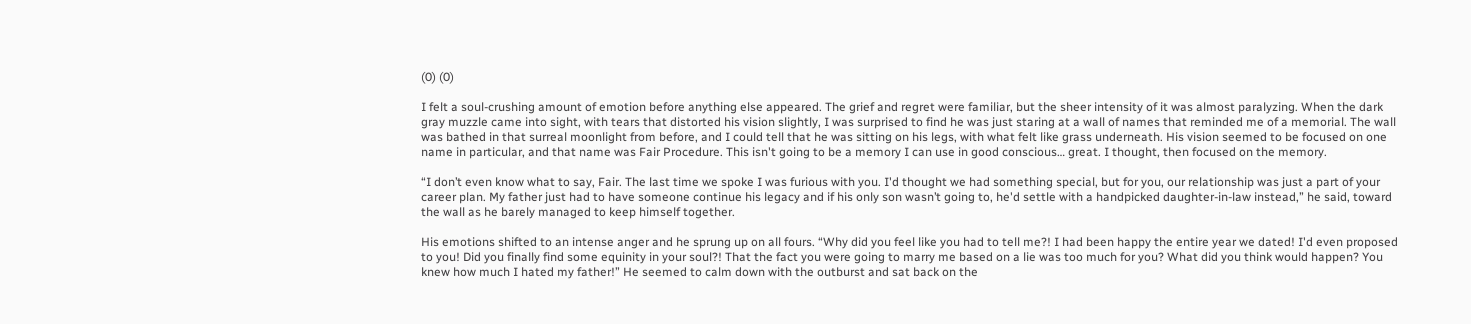(0) (0)

I felt a soul-crushing amount of emotion before anything else appeared. The grief and regret were familiar, but the sheer intensity of it was almost paralyzing. When the dark gray muzzle came into sight, with tears that distorted his vision slightly, I was surprised to find he was just staring at a wall of names that reminded me of a memorial. The wall was bathed in that surreal moonlight from before, and I could tell that he was sitting on his legs, with what felt like grass underneath. His vision seemed to be focused on one name in particular, and that name was Fair Procedure. This isn't going to be a memory I can use in good conscious… great. I thought, then focused on the memory.

“I don’t even know what to say, Fair. The last time we spoke I was furious with you. I'd thought we had something special, but for you, our relationship was just a part of your career plan. My father just had to have someone continue his legacy and if his only son wasn’t going to, he'd settle with a handpicked daughter-in-law instead,” he said, toward the wall as he barely managed to keep himself together.

His emotions shifted to an intense anger and he sprung up on all fours. “Why did you feel like you had to tell me?! I had been happy the entire year we dated! I'd even proposed to you! Did you finally find some equinity in your soul?! That the fact you were going to marry me based on a lie was too much for you? What did you think would happen? You knew how much I hated my father!” He seemed to calm down with the outburst and sat back on the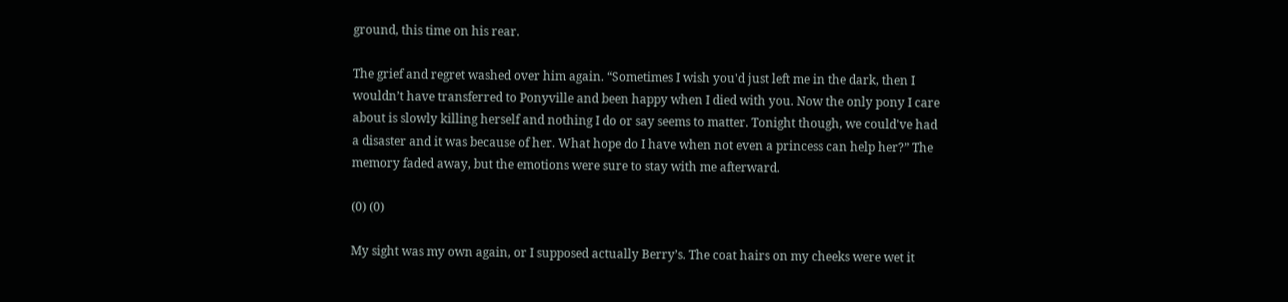ground, this time on his rear.

The grief and regret washed over him again. “Sometimes I wish you'd just left me in the dark, then I wouldn’t have transferred to Ponyville and been happy when I died with you. Now the only pony I care about is slowly killing herself and nothing I do or say seems to matter. Tonight though, we could've had a disaster and it was because of her. What hope do I have when not even a princess can help her?” The memory faded away, but the emotions were sure to stay with me afterward.

(0) (0)

My sight was my own again, or I supposed actually Berry’s. The coat hairs on my cheeks were wet it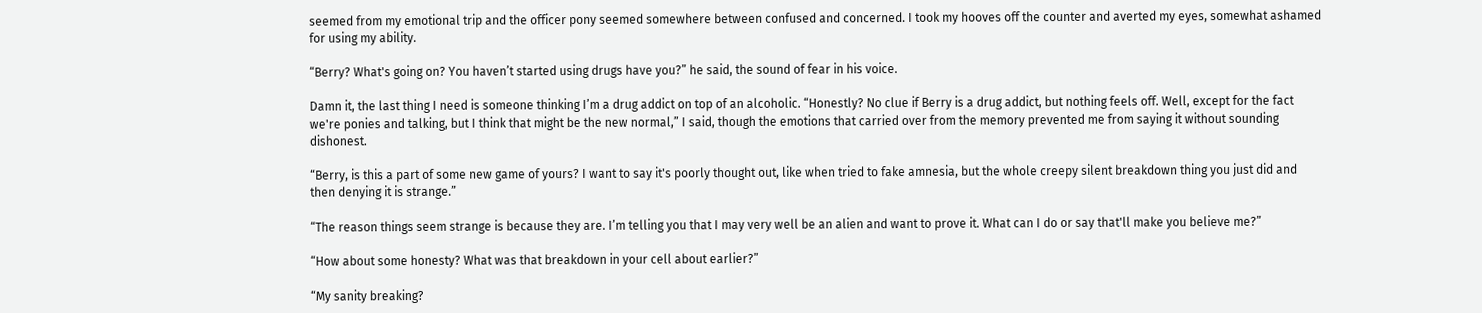seemed from my emotional trip and the officer pony seemed somewhere between confused and concerned. I took my hooves off the counter and averted my eyes, somewhat ashamed for using my ability.

“Berry? What's going on? You haven’t started using drugs have you?” he said, the sound of fear in his voice.

Damn it, the last thing I need is someone thinking I’m a drug addict on top of an alcoholic. “Honestly? No clue if Berry is a drug addict, but nothing feels off. Well, except for the fact we're ponies and talking, but I think that might be the new normal,” I said, though the emotions that carried over from the memory prevented me from saying it without sounding dishonest.

“Berry, is this a part of some new game of yours? I want to say it's poorly thought out, like when tried to fake amnesia, but the whole creepy silent breakdown thing you just did and then denying it is strange.”

“The reason things seem strange is because they are. I’m telling you that I may very well be an alien and want to prove it. What can I do or say that'll make you believe me?”

“How about some honesty? What was that breakdown in your cell about earlier?”

“My sanity breaking?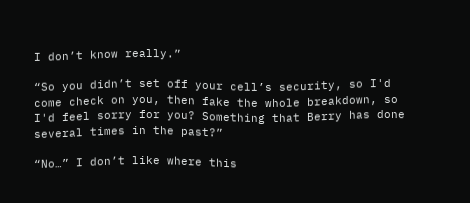I don’t know really.”

“So you didn’t set off your cell’s security, so I'd come check on you, then fake the whole breakdown, so I'd feel sorry for you? Something that Berry has done several times in the past?”

“No…” I don’t like where this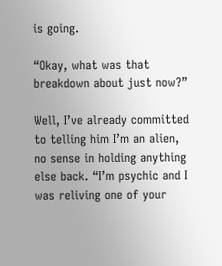is going.

“Okay, what was that breakdown about just now?”

Well, I’ve already committed to telling him I’m an alien, no sense in holding anything else back. “I’m psychic and I was reliving one of your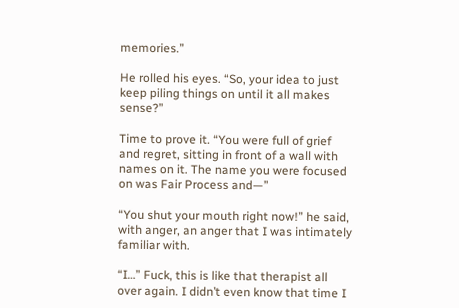memories.”

He rolled his eyes. “So, your idea to just keep piling things on until it all makes sense?”

Time to prove it. “You were full of grief and regret, sitting in front of a wall with names on it. The name you were focused on was Fair Process and—”

“You shut your mouth right now!” he said, with anger, an anger that I was intimately familiar with.

“I…” Fuck, this is like that therapist all over again. I didn’t even know that time I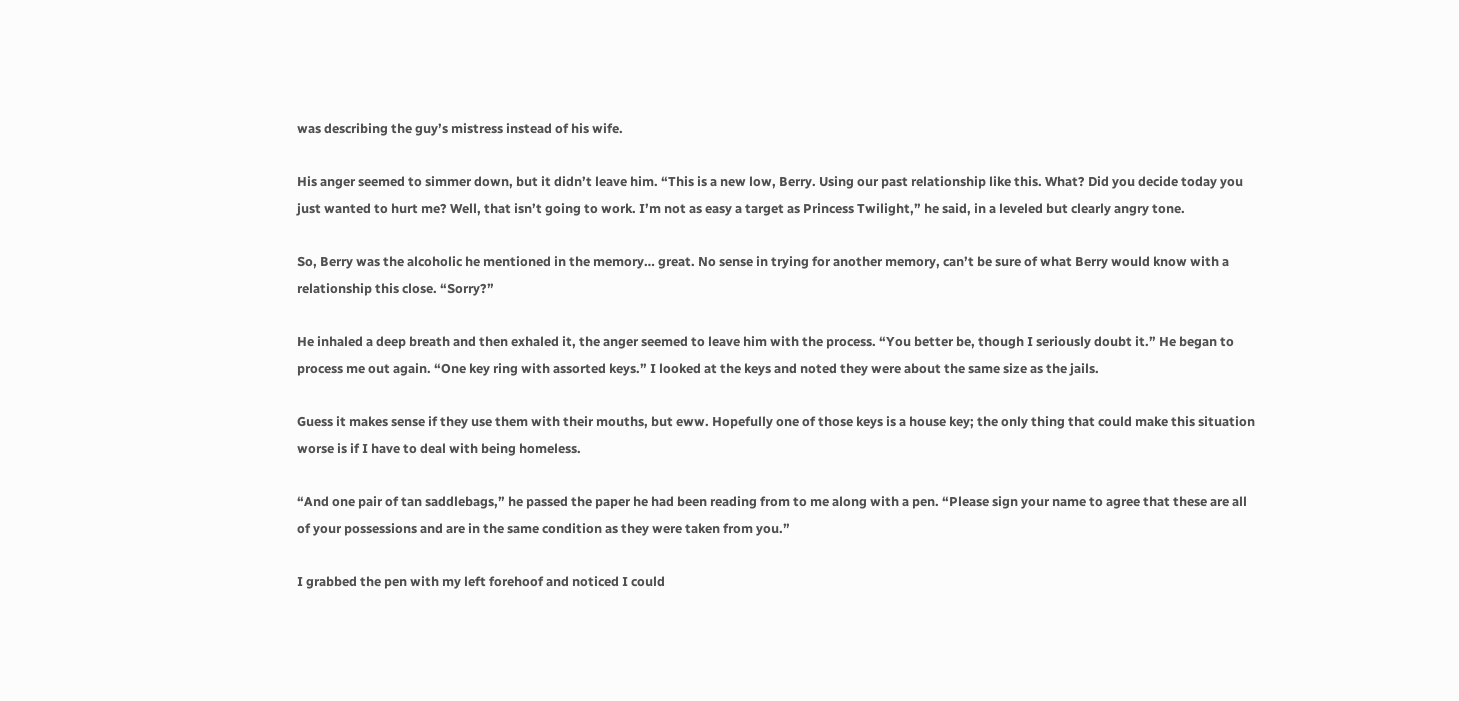was describing the guy’s mistress instead of his wife.

His anger seemed to simmer down, but it didn’t leave him. “This is a new low, Berry. Using our past relationship like this. What? Did you decide today you just wanted to hurt me? Well, that isn’t going to work. I’m not as easy a target as Princess Twilight,” he said, in a leveled but clearly angry tone.

So, Berry was the alcoholic he mentioned in the memory… great. No sense in trying for another memory, can’t be sure of what Berry would know with a relationship this close. “Sorry?”

He inhaled a deep breath and then exhaled it, the anger seemed to leave him with the process. “You better be, though I seriously doubt it.” He began to process me out again. “One key ring with assorted keys.” I looked at the keys and noted they were about the same size as the jails.

Guess it makes sense if they use them with their mouths, but eww. Hopefully one of those keys is a house key; the only thing that could make this situation worse is if I have to deal with being homeless.

“And one pair of tan saddlebags,” he passed the paper he had been reading from to me along with a pen. “Please sign your name to agree that these are all of your possessions and are in the same condition as they were taken from you.”

I grabbed the pen with my left forehoof and noticed I could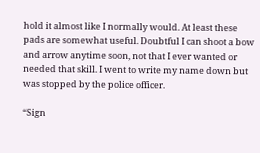hold it almost like I normally would. At least these pads are somewhat useful. Doubtful I can shoot a bow and arrow anytime soon, not that I ever wanted or needed that skill. I went to write my name down but was stopped by the police officer.

“Sign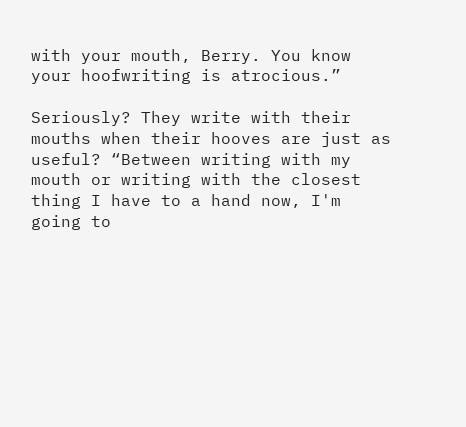with your mouth, Berry. You know your hoofwriting is atrocious.”

Seriously? They write with their mouths when their hooves are just as useful? “Between writing with my mouth or writing with the closest thing I have to a hand now, I'm going to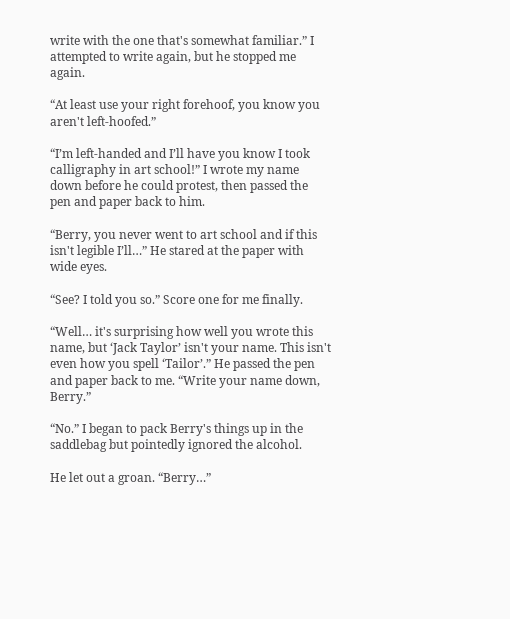write with the one that's somewhat familiar.” I attempted to write again, but he stopped me again.

“At least use your right forehoof, you know you aren't left-hoofed.”

“I’m left-handed and I’ll have you know I took calligraphy in art school!” I wrote my name down before he could protest, then passed the pen and paper back to him.

“Berry, you never went to art school and if this isn't legible I’ll…” He stared at the paper with wide eyes.

“See? I told you so.” Score one for me finally.

“Well… it's surprising how well you wrote this name, but ‘Jack Taylor’ isn't your name. This isn't even how you spell ‘Tailor’.” He passed the pen and paper back to me. “Write your name down, Berry.”

“No.” I began to pack Berry's things up in the saddlebag but pointedly ignored the alcohol.

He let out a groan. “Berry…”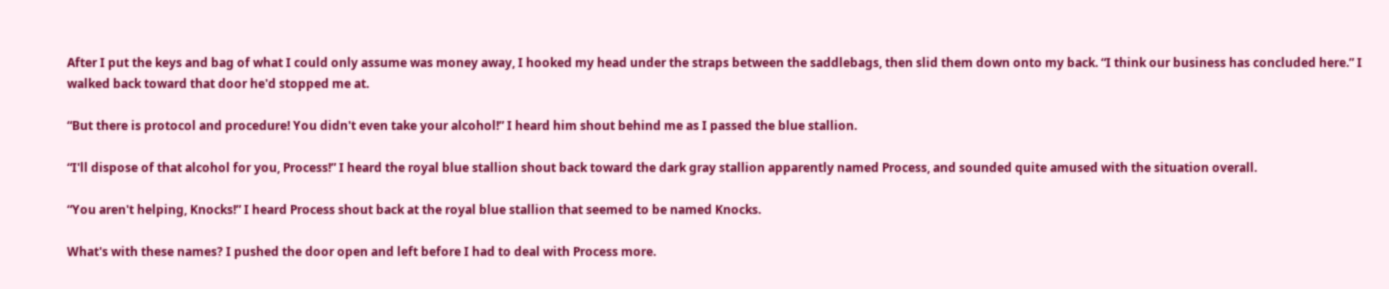After I put the keys and bag of what I could only assume was money away, I hooked my head under the straps between the saddlebags, then slid them down onto my back. “I think our business has concluded here.” I walked back toward that door he'd stopped me at.

“But there is protocol and procedure! You didn't even take your alcohol!” I heard him shout behind me as I passed the blue stallion.

“I'll dispose of that alcohol for you, Process!” I heard the royal blue stallion shout back toward the dark gray stallion apparently named Process, and sounded quite amused with the situation overall.

“You aren't helping, Knocks!” I heard Process shout back at the royal blue stallion that seemed to be named Knocks.

What's with these names? I pushed the door open and left before I had to deal with Process more.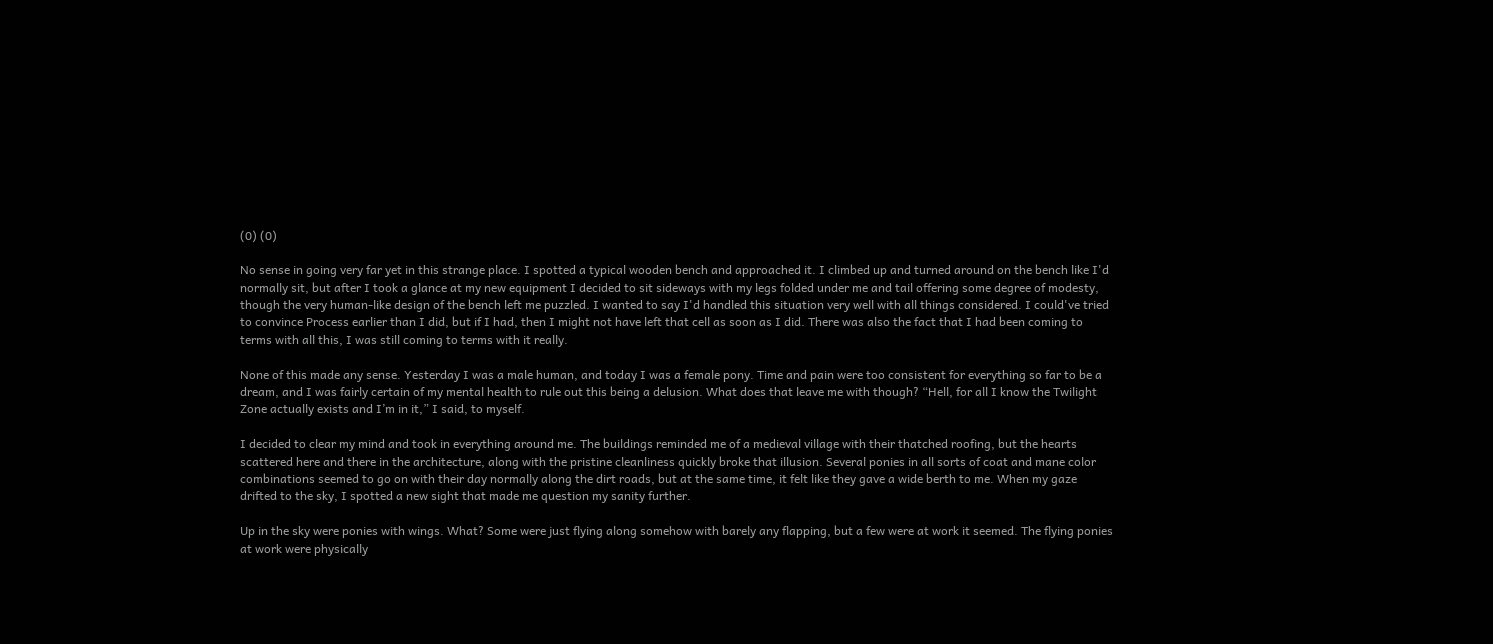(0) (0)

No sense in going very far yet in this strange place. I spotted a typical wooden bench and approached it. I climbed up and turned around on the bench like I'd normally sit, but after I took a glance at my new equipment I decided to sit sideways with my legs folded under me and tail offering some degree of modesty, though the very human-like design of the bench left me puzzled. I wanted to say I'd handled this situation very well with all things considered. I could've tried to convince Process earlier than I did, but if I had, then I might not have left that cell as soon as I did. There was also the fact that I had been coming to terms with all this, I was still coming to terms with it really.

None of this made any sense. Yesterday I was a male human, and today I was a female pony. Time and pain were too consistent for everything so far to be a dream, and I was fairly certain of my mental health to rule out this being a delusion. What does that leave me with though? “Hell, for all I know the Twilight Zone actually exists and I’m in it,” I said, to myself.

I decided to clear my mind and took in everything around me. The buildings reminded me of a medieval village with their thatched roofing, but the hearts scattered here and there in the architecture, along with the pristine cleanliness quickly broke that illusion. Several ponies in all sorts of coat and mane color combinations seemed to go on with their day normally along the dirt roads, but at the same time, it felt like they gave a wide berth to me. When my gaze drifted to the sky, I spotted a new sight that made me question my sanity further.

Up in the sky were ponies with wings. What? Some were just flying along somehow with barely any flapping, but a few were at work it seemed. The flying ponies at work were physically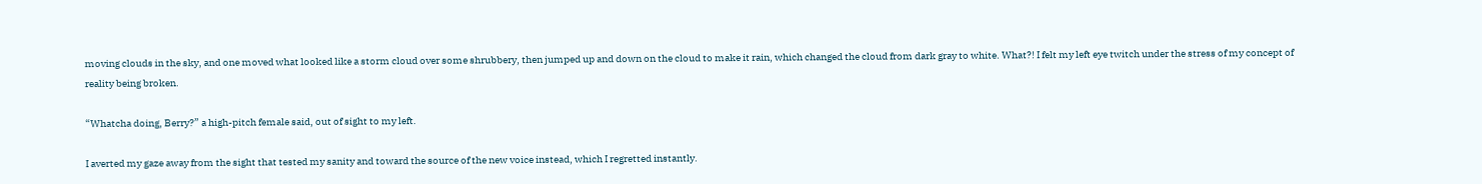moving clouds in the sky, and one moved what looked like a storm cloud over some shrubbery, then jumped up and down on the cloud to make it rain, which changed the cloud from dark gray to white. What?! I felt my left eye twitch under the stress of my concept of reality being broken.

“Whatcha doing, Berry?” a high-pitch female said, out of sight to my left.

I averted my gaze away from the sight that tested my sanity and toward the source of the new voice instead, which I regretted instantly.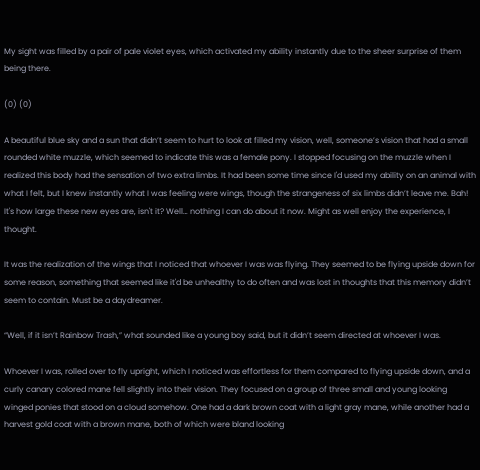My sight was filled by a pair of pale violet eyes, which activated my ability instantly due to the sheer surprise of them being there.

(0) (0)

A beautiful blue sky and a sun that didn’t seem to hurt to look at filled my vision, well, someone’s vision that had a small rounded white muzzle, which seemed to indicate this was a female pony. I stopped focusing on the muzzle when I realized this body had the sensation of two extra limbs. It had been some time since I'd used my ability on an animal with what I felt, but I knew instantly what I was feeling were wings, though the strangeness of six limbs didn’t leave me. Bah! It's how large these new eyes are, isn't it? Well… nothing I can do about it now. Might as well enjoy the experience, I thought.

It was the realization of the wings that I noticed that whoever I was was flying. They seemed to be flying upside down for some reason, something that seemed like it'd be unhealthy to do often and was lost in thoughts that this memory didn’t seem to contain. Must be a daydreamer.

“Well, if it isn’t Rainbow Trash,” what sounded like a young boy said, but it didn’t seem directed at whoever I was.

Whoever I was, rolled over to fly upright, which I noticed was effortless for them compared to flying upside down, and a curly canary colored mane fell slightly into their vision. They focused on a group of three small and young looking winged ponies that stood on a cloud somehow. One had a dark brown coat with a light gray mane, while another had a harvest gold coat with a brown mane, both of which were bland looking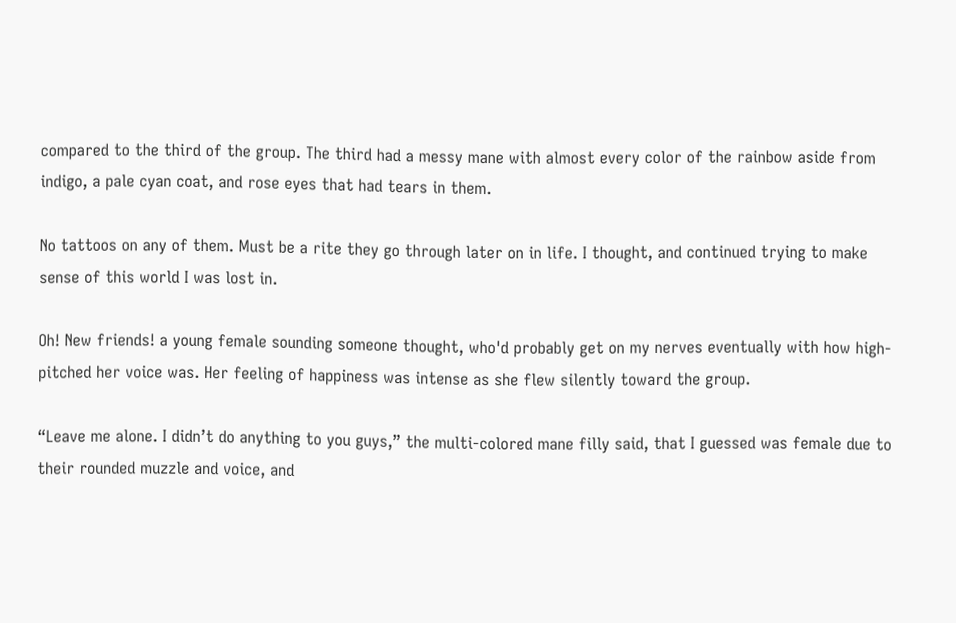compared to the third of the group. The third had a messy mane with almost every color of the rainbow aside from indigo, a pale cyan coat, and rose eyes that had tears in them.

No tattoos on any of them. Must be a rite they go through later on in life. I thought, and continued trying to make sense of this world I was lost in.

Oh! New friends! a young female sounding someone thought, who'd probably get on my nerves eventually with how high-pitched her voice was. Her feeling of happiness was intense as she flew silently toward the group.

“Leave me alone. I didn’t do anything to you guys,” the multi-colored mane filly said, that I guessed was female due to their rounded muzzle and voice, and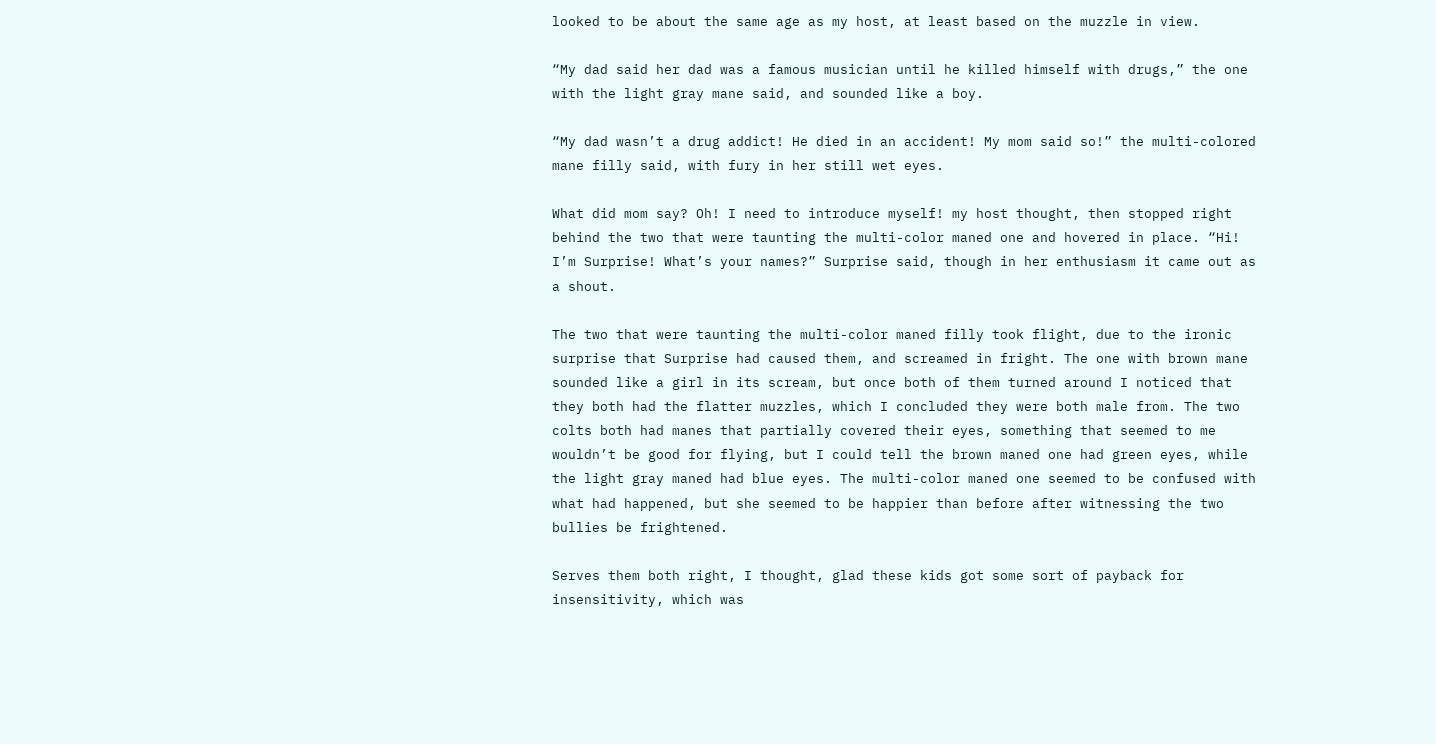looked to be about the same age as my host, at least based on the muzzle in view.

“My dad said her dad was a famous musician until he killed himself with drugs,” the one with the light gray mane said, and sounded like a boy.

“My dad wasn’t a drug addict! He died in an accident! My mom said so!” the multi-colored mane filly said, with fury in her still wet eyes.

What did mom say? Oh! I need to introduce myself! my host thought, then stopped right behind the two that were taunting the multi-color maned one and hovered in place. “Hi! I’m Surprise! What’s your names?” Surprise said, though in her enthusiasm it came out as a shout.

The two that were taunting the multi-color maned filly took flight, due to the ironic surprise that Surprise had caused them, and screamed in fright. The one with brown mane sounded like a girl in its scream, but once both of them turned around I noticed that they both had the flatter muzzles, which I concluded they were both male from. The two colts both had manes that partially covered their eyes, something that seemed to me wouldn’t be good for flying, but I could tell the brown maned one had green eyes, while the light gray maned had blue eyes. The multi-color maned one seemed to be confused with what had happened, but she seemed to be happier than before after witnessing the two bullies be frightened.

Serves them both right, I thought, glad these kids got some sort of payback for insensitivity, which was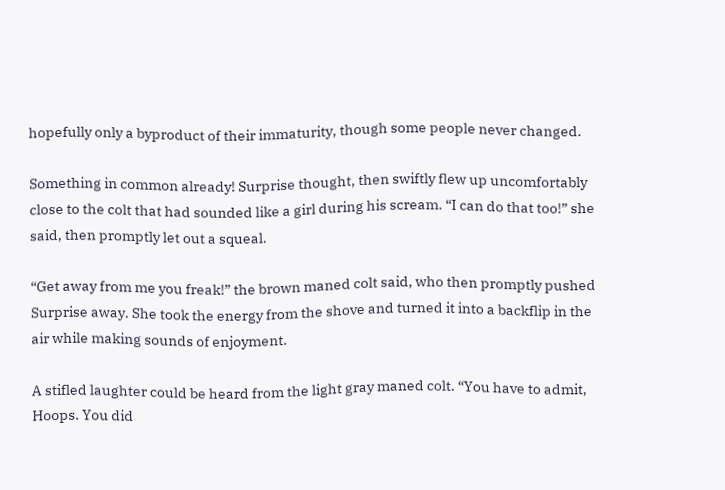hopefully only a byproduct of their immaturity, though some people never changed.

Something in common already! Surprise thought, then swiftly flew up uncomfortably close to the colt that had sounded like a girl during his scream. “I can do that too!” she said, then promptly let out a squeal.

“Get away from me you freak!” the brown maned colt said, who then promptly pushed Surprise away. She took the energy from the shove and turned it into a backflip in the air while making sounds of enjoyment.

A stifled laughter could be heard from the light gray maned colt. “You have to admit, Hoops. You did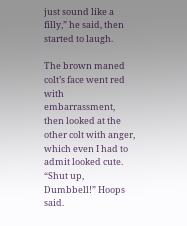just sound like a filly,” he said, then started to laugh.

The brown maned colt’s face went red with embarrassment, then looked at the other colt with anger, which even I had to admit looked cute. “Shut up, Dumbbell!” Hoops said.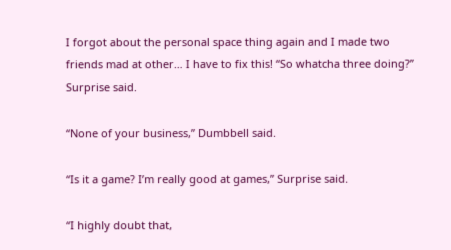I forgot about the personal space thing again and I made two friends mad at other… I have to fix this! “So whatcha three doing?” Surprise said.

“None of your business,” Dumbbell said.

“Is it a game? I’m really good at games,” Surprise said.

“I highly doubt that,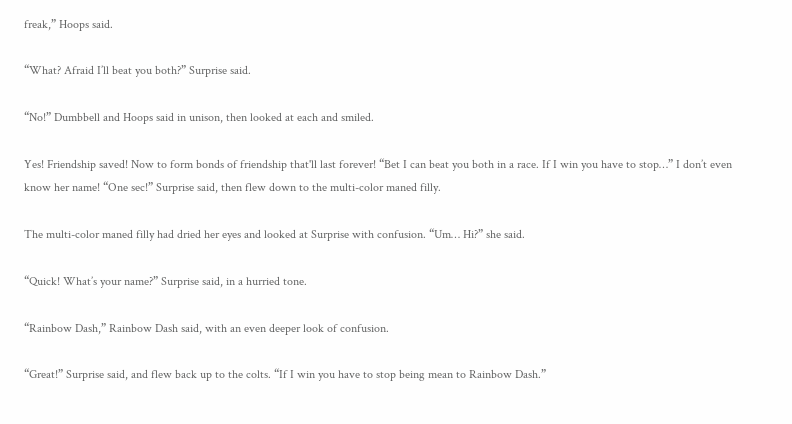freak,” Hoops said.

“What? Afraid I’ll beat you both?” Surprise said.

“No!” Dumbbell and Hoops said in unison, then looked at each and smiled.

Yes! Friendship saved! Now to form bonds of friendship that'll last forever! “Bet I can beat you both in a race. If I win you have to stop…” I don’t even know her name! “One sec!” Surprise said, then flew down to the multi-color maned filly.

The multi-color maned filly had dried her eyes and looked at Surprise with confusion. “Um… Hi?” she said.

“Quick! What’s your name?” Surprise said, in a hurried tone.

“Rainbow Dash,” Rainbow Dash said, with an even deeper look of confusion.

“Great!” Surprise said, and flew back up to the colts. “If I win you have to stop being mean to Rainbow Dash.”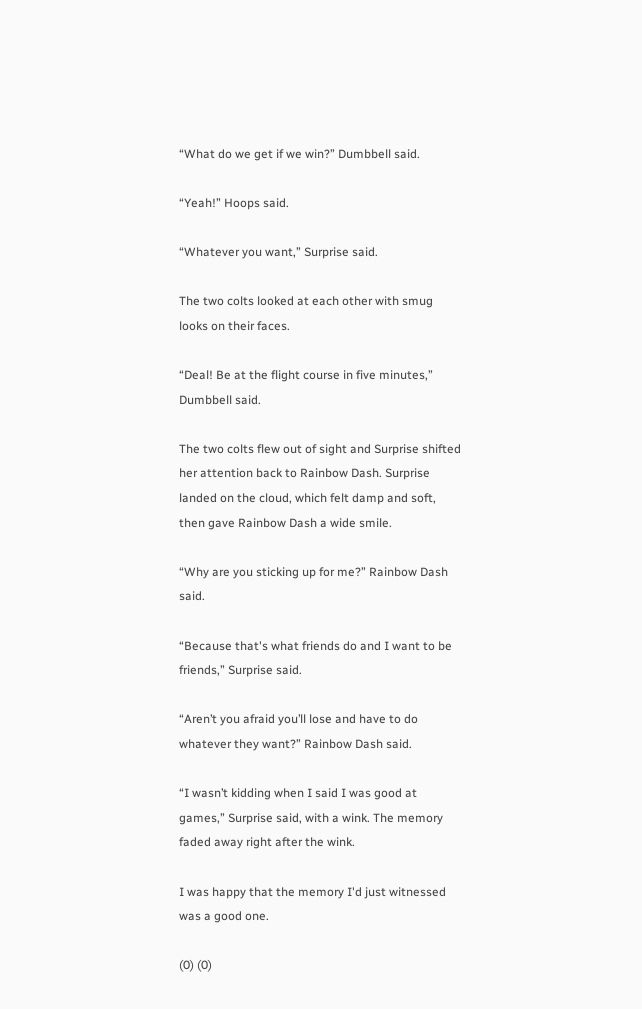“What do we get if we win?” Dumbbell said.

“Yeah!” Hoops said.

“Whatever you want,” Surprise said.

The two colts looked at each other with smug looks on their faces.

“Deal! Be at the flight course in five minutes,” Dumbbell said.

The two colts flew out of sight and Surprise shifted her attention back to Rainbow Dash. Surprise landed on the cloud, which felt damp and soft, then gave Rainbow Dash a wide smile.

“Why are you sticking up for me?” Rainbow Dash said.

“Because that's what friends do and I want to be friends,” Surprise said.

“Aren’t you afraid you’ll lose and have to do whatever they want?” Rainbow Dash said.

“I wasn’t kidding when I said I was good at games,” Surprise said, with a wink. The memory faded away right after the wink.

I was happy that the memory I'd just witnessed was a good one.

(0) (0)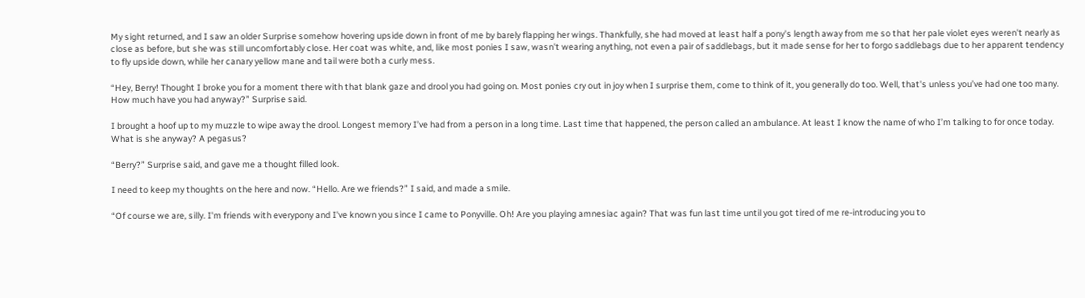My sight returned, and I saw an older Surprise somehow hovering upside down in front of me by barely flapping her wings. Thankfully, she had moved at least half a pony's length away from me so that her pale violet eyes weren't nearly as close as before, but she was still uncomfortably close. Her coat was white, and, like most ponies I saw, wasn't wearing anything, not even a pair of saddlebags, but it made sense for her to forgo saddlebags due to her apparent tendency to fly upside down, while her canary yellow mane and tail were both a curly mess.

“Hey, Berry! Thought I broke you for a moment there with that blank gaze and drool you had going on. Most ponies cry out in joy when I surprise them, come to think of it, you generally do too. Well, that's unless you’ve had one too many. How much have you had anyway?” Surprise said.

I brought a hoof up to my muzzle to wipe away the drool. Longest memory I’ve had from a person in a long time. Last time that happened, the person called an ambulance. At least I know the name of who I’m talking to for once today. What is she anyway? A pegasus?

“Berry?” Surprise said, and gave me a thought filled look.

I need to keep my thoughts on the here and now. “Hello. Are we friends?” I said, and made a smile.

“Of course we are, silly. I'm friends with everypony and I've known you since I came to Ponyville. Oh! Are you playing amnesiac again? That was fun last time until you got tired of me re-introducing you to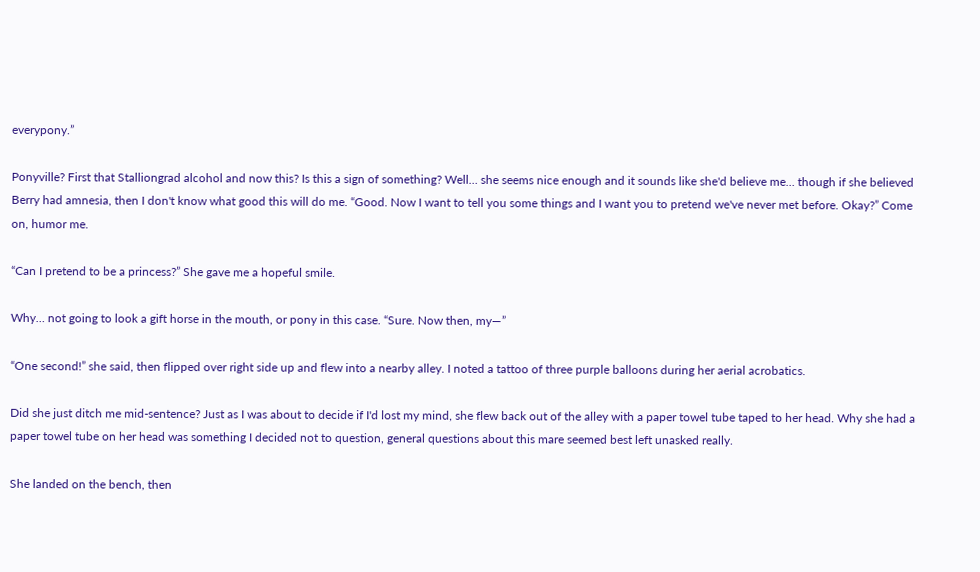everypony.”

Ponyville? First that Stalliongrad alcohol and now this? Is this a sign of something? Well… she seems nice enough and it sounds like she'd believe me… though if she believed Berry had amnesia, then I don't know what good this will do me. “Good. Now I want to tell you some things and I want you to pretend we've never met before. Okay?” Come on, humor me.

“Can I pretend to be a princess?” She gave me a hopeful smile.

Why… not going to look a gift horse in the mouth, or pony in this case. “Sure. Now then, my—”

“One second!” she said, then flipped over right side up and flew into a nearby alley. I noted a tattoo of three purple balloons during her aerial acrobatics.

Did she just ditch me mid-sentence? Just as I was about to decide if I'd lost my mind, she flew back out of the alley with a paper towel tube taped to her head. Why she had a paper towel tube on her head was something I decided not to question, general questions about this mare seemed best left unasked really.

She landed on the bench, then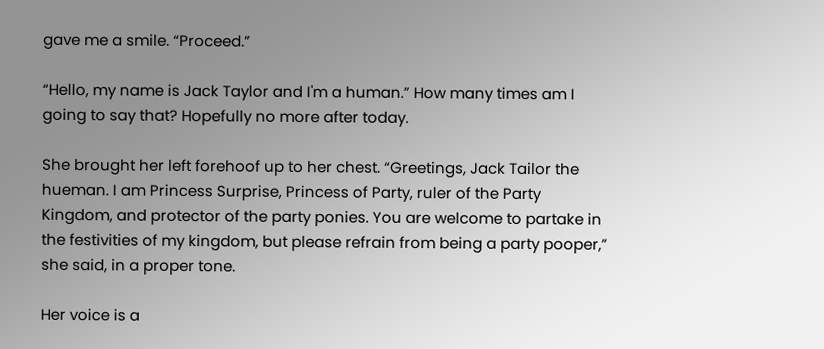gave me a smile. “Proceed.”

“Hello, my name is Jack Taylor and I'm a human.” How many times am I going to say that? Hopefully no more after today.

She brought her left forehoof up to her chest. “Greetings, Jack Tailor the hueman. I am Princess Surprise, Princess of Party, ruler of the Party Kingdom, and protector of the party ponies. You are welcome to partake in the festivities of my kingdom, but please refrain from being a party pooper,” she said, in a proper tone.

Her voice is a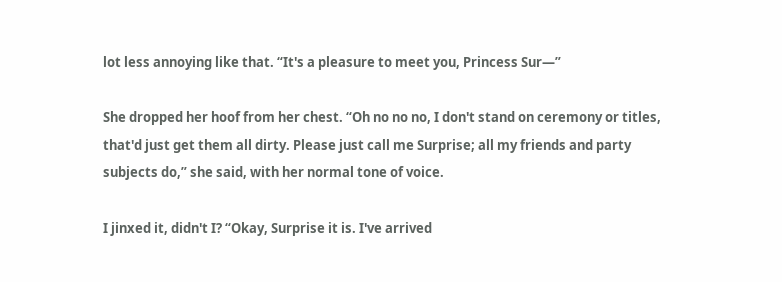lot less annoying like that. “It's a pleasure to meet you, Princess Sur—”

She dropped her hoof from her chest. “Oh no no no, I don't stand on ceremony or titles, that'd just get them all dirty. Please just call me Surprise; all my friends and party subjects do,” she said, with her normal tone of voice.

I jinxed it, didn't I? “Okay, Surprise it is. I've arrived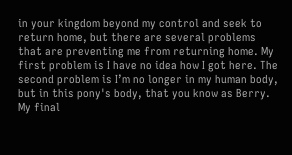in your kingdom beyond my control and seek to return home, but there are several problems that are preventing me from returning home. My first problem is I have no idea how I got here. The second problem is I’m no longer in my human body, but in this pony's body, that you know as Berry. My final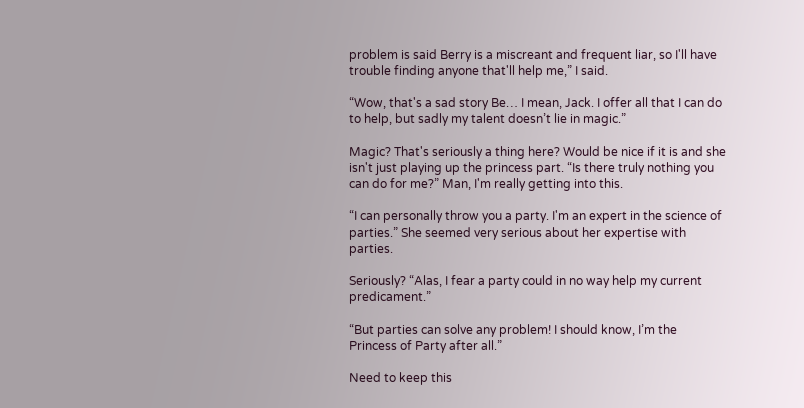problem is said Berry is a miscreant and frequent liar, so I'll have trouble finding anyone that'll help me,” I said.

“Wow, that's a sad story Be… I mean, Jack. I offer all that I can do to help, but sadly my talent doesn’t lie in magic.”

Magic? That's seriously a thing here? Would be nice if it is and she isn't just playing up the princess part. “Is there truly nothing you can do for me?” Man, I'm really getting into this.

“I can personally throw you a party. I'm an expert in the science of parties.” She seemed very serious about her expertise with parties.

Seriously? “Alas, I fear a party could in no way help my current predicament.”

“But parties can solve any problem! I should know, I’m the Princess of Party after all.”

Need to keep this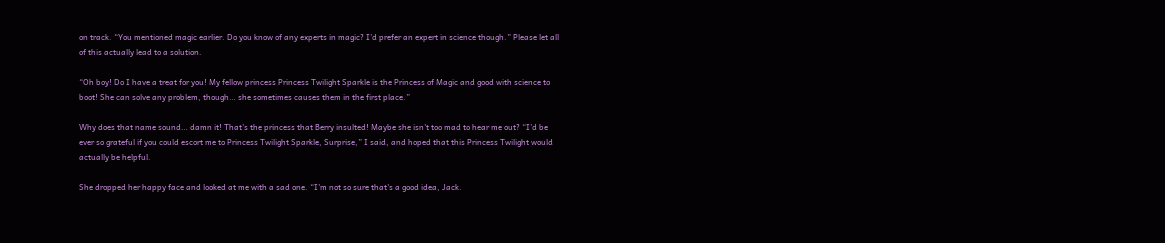on track. “You mentioned magic earlier. Do you know of any experts in magic? I'd prefer an expert in science though.” Please let all of this actually lead to a solution.

“Oh boy! Do I have a treat for you! My fellow princess Princess Twilight Sparkle is the Princess of Magic and good with science to boot! She can solve any problem, though… she sometimes causes them in the first place.”

Why does that name sound… damn it! That's the princess that Berry insulted! Maybe she isn't too mad to hear me out? “I'd be ever so grateful if you could escort me to Princess Twilight Sparkle, Surprise,” I said, and hoped that this Princess Twilight would actually be helpful.

She dropped her happy face and looked at me with a sad one. “I'm not so sure that's a good idea, Jack.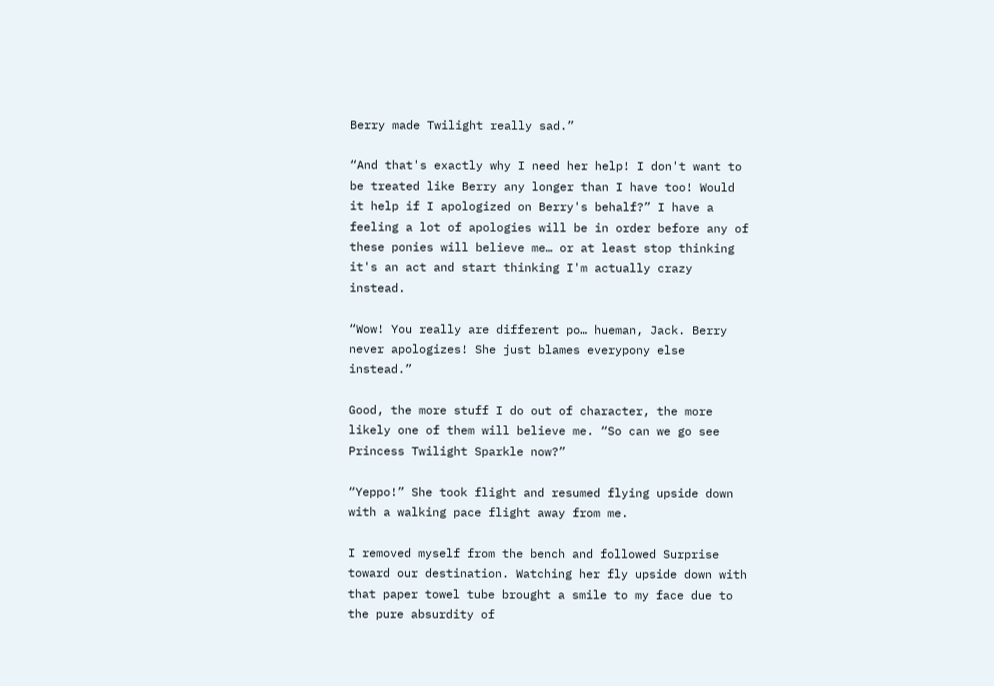Berry made Twilight really sad.”

“And that's exactly why I need her help! I don't want to be treated like Berry any longer than I have too! Would it help if I apologized on Berry's behalf?” I have a feeling a lot of apologies will be in order before any of these ponies will believe me… or at least stop thinking it's an act and start thinking I'm actually crazy instead.

“Wow! You really are different po… hueman, Jack. Berry never apologizes! She just blames everypony else instead.”

Good, the more stuff I do out of character, the more likely one of them will believe me. “So can we go see Princess Twilight Sparkle now?”

“Yeppo!” She took flight and resumed flying upside down with a walking pace flight away from me.

I removed myself from the bench and followed Surprise toward our destination. Watching her fly upside down with that paper towel tube brought a smile to my face due to the pure absurdity of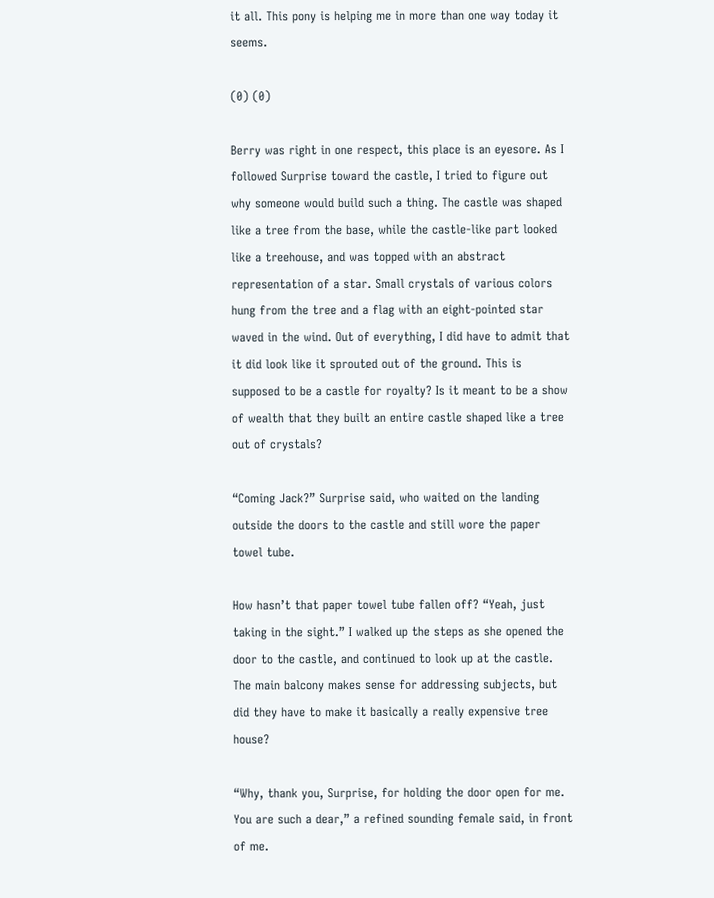it all. This pony is helping me in more than one way today it seems.

(0) (0)

Berry was right in one respect, this place is an eyesore. As I followed Surprise toward the castle, I tried to figure out why someone would build such a thing. The castle was shaped like a tree from the base, while the castle-like part looked like a treehouse, and was topped with an abstract representation of a star. Small crystals of various colors hung from the tree and a flag with an eight-pointed star waved in the wind. Out of everything, I did have to admit that it did look like it sprouted out of the ground. This is supposed to be a castle for royalty? Is it meant to be a show of wealth that they built an entire castle shaped like a tree out of crystals?

“Coming Jack?” Surprise said, who waited on the landing outside the doors to the castle and still wore the paper towel tube.

How hasn’t that paper towel tube fallen off? “Yeah, just taking in the sight.” I walked up the steps as she opened the door to the castle, and continued to look up at the castle. The main balcony makes sense for addressing subjects, but did they have to make it basically a really expensive tree house?

“Why, thank you, Surprise, for holding the door open for me. You are such a dear,” a refined sounding female said, in front of me.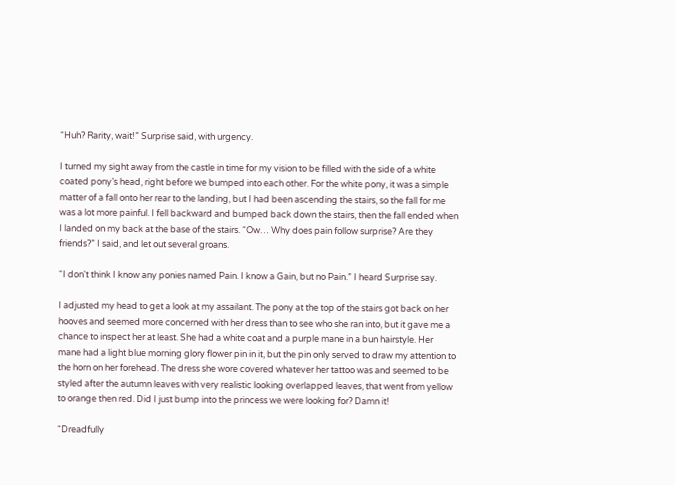“Huh? Rarity, wait!” Surprise said, with urgency.

I turned my sight away from the castle in time for my vision to be filled with the side of a white coated pony’s head, right before we bumped into each other. For the white pony, it was a simple matter of a fall onto her rear to the landing, but I had been ascending the stairs, so the fall for me was a lot more painful. I fell backward and bumped back down the stairs, then the fall ended when I landed on my back at the base of the stairs. “Ow… Why does pain follow surprise? Are they friends?” I said, and let out several groans.

“I don't think I know any ponies named Pain. I know a Gain, but no Pain.” I heard Surprise say.

I adjusted my head to get a look at my assailant. The pony at the top of the stairs got back on her hooves and seemed more concerned with her dress than to see who she ran into, but it gave me a chance to inspect her at least. She had a white coat and a purple mane in a bun hairstyle. Her mane had a light blue morning glory flower pin in it, but the pin only served to draw my attention to the horn on her forehead. The dress she wore covered whatever her tattoo was and seemed to be styled after the autumn leaves with very realistic looking overlapped leaves, that went from yellow to orange then red. Did I just bump into the princess we were looking for? Damn it!

“Dreadfully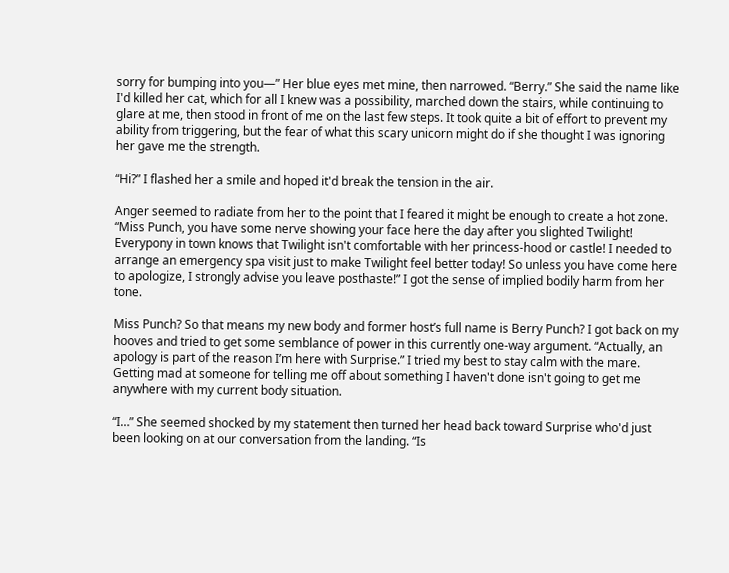sorry for bumping into you—” Her blue eyes met mine, then narrowed. “Berry.” She said the name like I'd killed her cat, which for all I knew was a possibility, marched down the stairs, while continuing to glare at me, then stood in front of me on the last few steps. It took quite a bit of effort to prevent my ability from triggering, but the fear of what this scary unicorn might do if she thought I was ignoring her gave me the strength.

“Hi?” I flashed her a smile and hoped it'd break the tension in the air.

Anger seemed to radiate from her to the point that I feared it might be enough to create a hot zone. “Miss Punch, you have some nerve showing your face here the day after you slighted Twilight! Everypony in town knows that Twilight isn't comfortable with her princess-hood or castle! I needed to arrange an emergency spa visit just to make Twilight feel better today! So unless you have come here to apologize, I strongly advise you leave posthaste!” I got the sense of implied bodily harm from her tone.

Miss Punch? So that means my new body and former host’s full name is Berry Punch? I got back on my hooves and tried to get some semblance of power in this currently one-way argument. “Actually, an apology is part of the reason I’m here with Surprise.” I tried my best to stay calm with the mare. Getting mad at someone for telling me off about something I haven't done isn't going to get me anywhere with my current body situation.

“I…” She seemed shocked by my statement then turned her head back toward Surprise who'd just been looking on at our conversation from the landing. “Is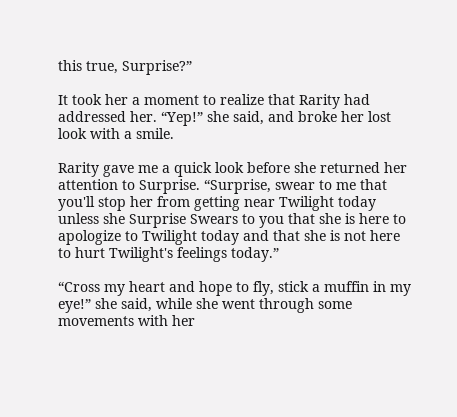this true, Surprise?”

It took her a moment to realize that Rarity had addressed her. “Yep!” she said, and broke her lost look with a smile.

Rarity gave me a quick look before she returned her attention to Surprise. “Surprise, swear to me that you'll stop her from getting near Twilight today unless she Surprise Swears to you that she is here to apologize to Twilight today and that she is not here to hurt Twilight's feelings today.”

“Cross my heart and hope to fly, stick a muffin in my eye!” she said, while she went through some movements with her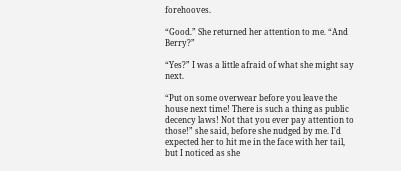forehooves.

“Good.” She returned her attention to me. “And Berry?”

“Yes?” I was a little afraid of what she might say next.

“Put on some overwear before you leave the house next time! There is such a thing as public decency laws! Not that you ever pay attention to those!” she said, before she nudged by me. I'd expected her to hit me in the face with her tail, but I noticed as she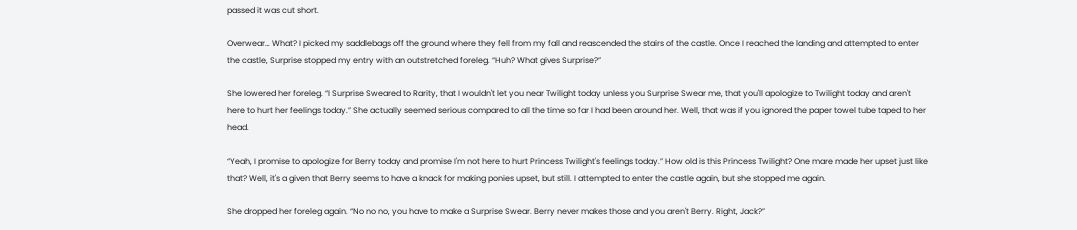passed it was cut short.

Overwear… What? I picked my saddlebags off the ground where they fell from my fall and reascended the stairs of the castle. Once I reached the landing and attempted to enter the castle, Surprise stopped my entry with an outstretched foreleg. “Huh? What gives Surprise?”

She lowered her foreleg. “I Surprise Sweared to Rarity, that I wouldn't let you near Twilight today unless you Surprise Swear me, that you'll apologize to Twilight today and aren't here to hurt her feelings today.” She actually seemed serious compared to all the time so far I had been around her. Well, that was if you ignored the paper towel tube taped to her head.

“Yeah, I promise to apologize for Berry today and promise I'm not here to hurt Princess Twilight's feelings today.” How old is this Princess Twilight? One mare made her upset just like that? Well, it's a given that Berry seems to have a knack for making ponies upset, but still. I attempted to enter the castle again, but she stopped me again.

She dropped her foreleg again. “No no no, you have to make a Surprise Swear. Berry never makes those and you aren't Berry. Right, Jack?”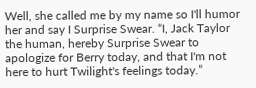Well, she called me by my name so I'll humor her and say I Surprise Swear. “I, Jack Taylor the human, hereby Surprise Swear to apologize for Berry today, and that I'm not here to hurt Twilight's feelings today.”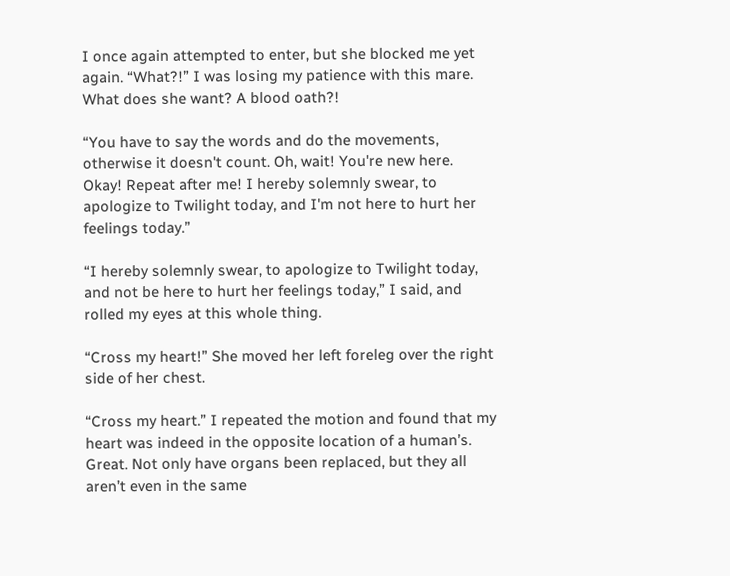I once again attempted to enter, but she blocked me yet again. “What?!” I was losing my patience with this mare. What does she want? A blood oath?!

“You have to say the words and do the movements, otherwise it doesn't count. Oh, wait! You're new here. Okay! Repeat after me! I hereby solemnly swear, to apologize to Twilight today, and I'm not here to hurt her feelings today.”

“I hereby solemnly swear, to apologize to Twilight today, and not be here to hurt her feelings today,” I said, and rolled my eyes at this whole thing.

“Cross my heart!” She moved her left foreleg over the right side of her chest.

“Cross my heart.” I repeated the motion and found that my heart was indeed in the opposite location of a human’s. Great. Not only have organs been replaced, but they all aren’t even in the same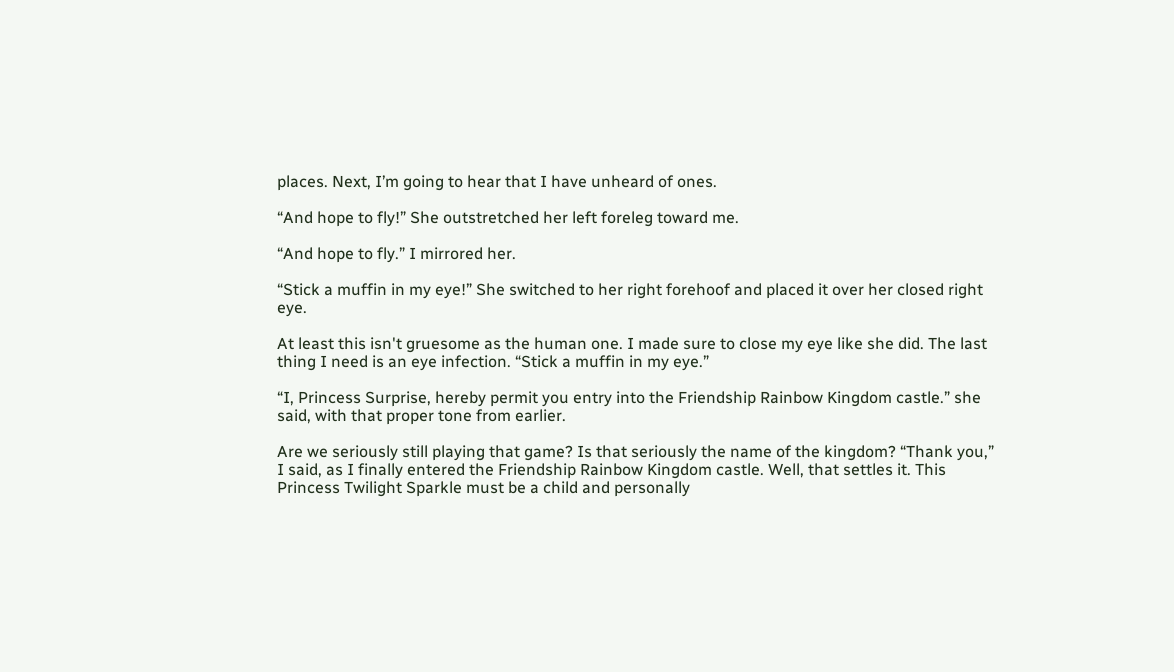places. Next, I’m going to hear that I have unheard of ones.

“And hope to fly!” She outstretched her left foreleg toward me.

“And hope to fly.” I mirrored her.

“Stick a muffin in my eye!” She switched to her right forehoof and placed it over her closed right eye.

At least this isn't gruesome as the human one. I made sure to close my eye like she did. The last thing I need is an eye infection. “Stick a muffin in my eye.”

“I, Princess Surprise, hereby permit you entry into the Friendship Rainbow Kingdom castle.” she said, with that proper tone from earlier.

Are we seriously still playing that game? Is that seriously the name of the kingdom? “Thank you,” I said, as I finally entered the Friendship Rainbow Kingdom castle. Well, that settles it. This Princess Twilight Sparkle must be a child and personally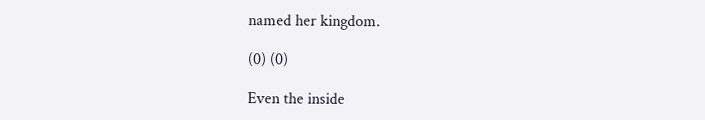named her kingdom.

(0) (0)

Even the inside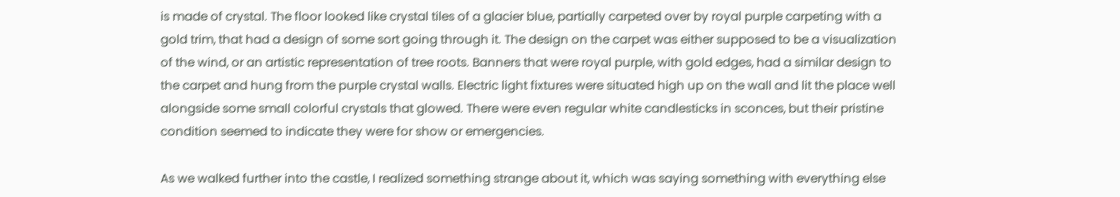is made of crystal. The floor looked like crystal tiles of a glacier blue, partially carpeted over by royal purple carpeting with a gold trim, that had a design of some sort going through it. The design on the carpet was either supposed to be a visualization of the wind, or an artistic representation of tree roots. Banners that were royal purple, with gold edges, had a similar design to the carpet and hung from the purple crystal walls. Electric light fixtures were situated high up on the wall and lit the place well alongside some small colorful crystals that glowed. There were even regular white candlesticks in sconces, but their pristine condition seemed to indicate they were for show or emergencies.

As we walked further into the castle, I realized something strange about it, which was saying something with everything else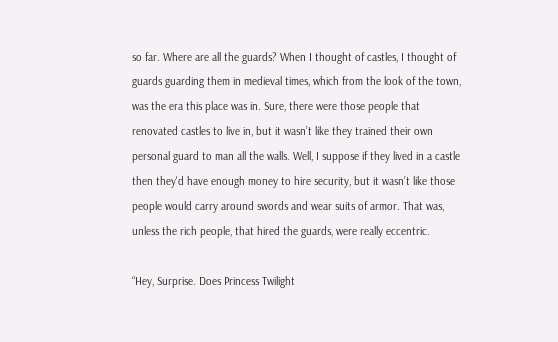so far. Where are all the guards? When I thought of castles, I thought of guards guarding them in medieval times, which from the look of the town, was the era this place was in. Sure, there were those people that renovated castles to live in, but it wasn’t like they trained their own personal guard to man all the walls. Well, I suppose if they lived in a castle then they'd have enough money to hire security, but it wasn’t like those people would carry around swords and wear suits of armor. That was, unless the rich people, that hired the guards, were really eccentric.

“Hey, Surprise. Does Princess Twilight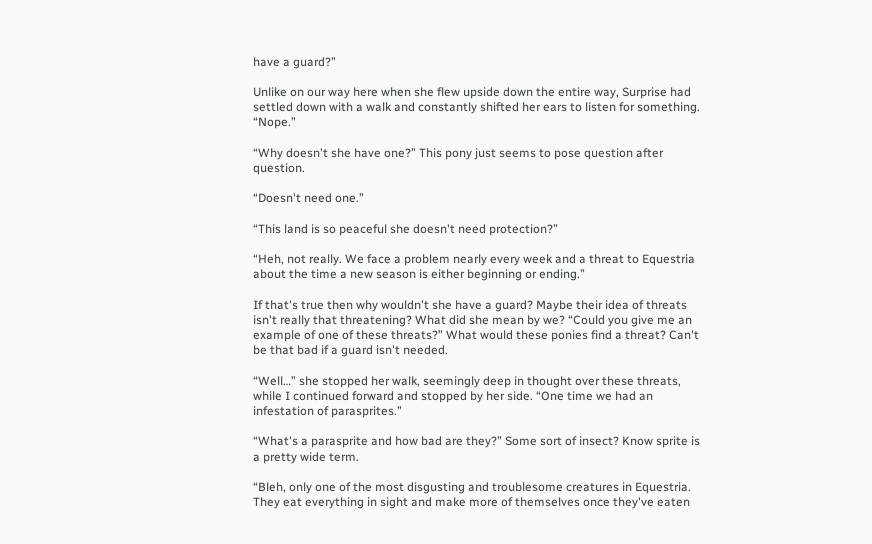have a guard?”

Unlike on our way here when she flew upside down the entire way, Surprise had settled down with a walk and constantly shifted her ears to listen for something. “Nope.”

“Why doesn't she have one?” This pony just seems to pose question after question.

“Doesn't need one.”

“This land is so peaceful she doesn't need protection?”

“Heh, not really. We face a problem nearly every week and a threat to Equestria about the time a new season is either beginning or ending.”

If that's true then why wouldn't she have a guard? Maybe their idea of threats isn't really that threatening? What did she mean by we? “Could you give me an example of one of these threats?” What would these ponies find a threat? Can't be that bad if a guard isn't needed.

“Well…” she stopped her walk, seemingly deep in thought over these threats, while I continued forward and stopped by her side. “One time we had an infestation of parasprites.”

“What's a parasprite and how bad are they?” Some sort of insect? Know sprite is a pretty wide term.

“Bleh, only one of the most disgusting and troublesome creatures in Equestria. They eat everything in sight and make more of themselves once they've eaten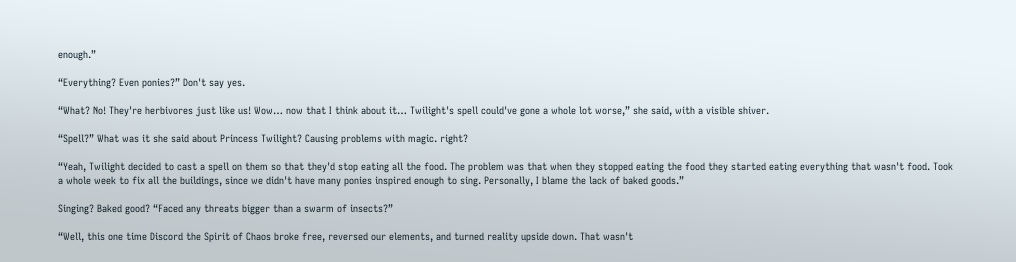enough.”

“Everything? Even ponies?” Don't say yes.

“What? No! They're herbivores just like us! Wow… now that I think about it… Twilight's spell could've gone a whole lot worse,” she said, with a visible shiver.

“Spell?” What was it she said about Princess Twilight? Causing problems with magic. right?

“Yeah, Twilight decided to cast a spell on them so that they'd stop eating all the food. The problem was that when they stopped eating the food they started eating everything that wasn't food. Took a whole week to fix all the buildings, since we didn't have many ponies inspired enough to sing. Personally, I blame the lack of baked goods.”

Singing? Baked good? “Faced any threats bigger than a swarm of insects?”

“Well, this one time Discord the Spirit of Chaos broke free, reversed our elements, and turned reality upside down. That wasn't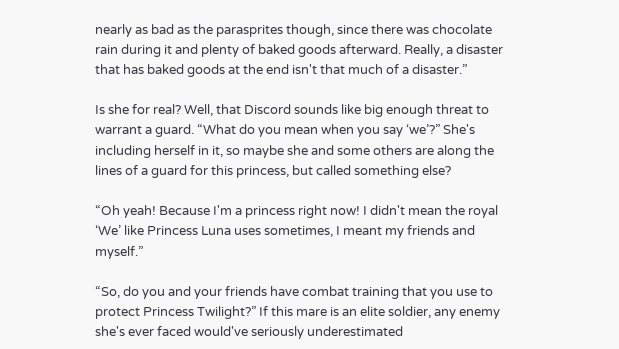nearly as bad as the parasprites though, since there was chocolate rain during it and plenty of baked goods afterward. Really, a disaster that has baked goods at the end isn't that much of a disaster.”

Is she for real? Well, that Discord sounds like big enough threat to warrant a guard. “What do you mean when you say ‘we’?” She's including herself in it, so maybe she and some others are along the lines of a guard for this princess, but called something else?

“Oh yeah! Because I'm a princess right now! I didn't mean the royal ‘We’ like Princess Luna uses sometimes, I meant my friends and myself.”

“So, do you and your friends have combat training that you use to protect Princess Twilight?” If this mare is an elite soldier, any enemy she's ever faced would've seriously underestimated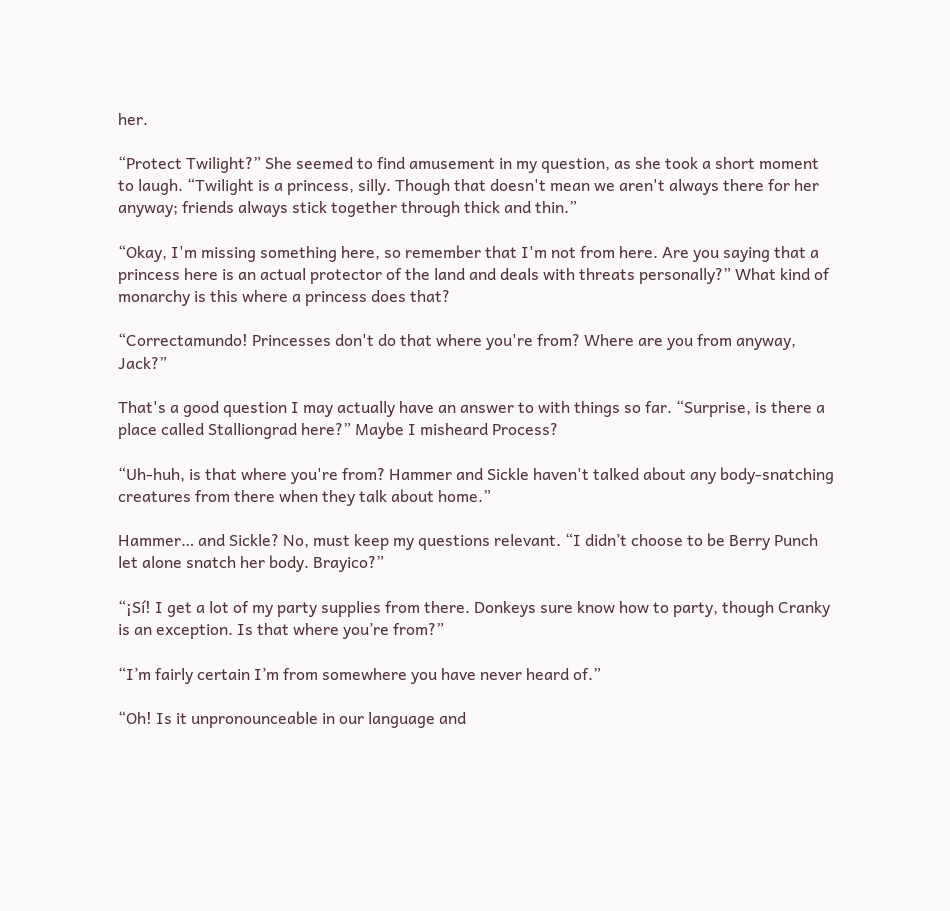her.

“Protect Twilight?” She seemed to find amusement in my question, as she took a short moment to laugh. “Twilight is a princess, silly. Though that doesn't mean we aren't always there for her anyway; friends always stick together through thick and thin.”

“Okay, I'm missing something here, so remember that I'm not from here. Are you saying that a princess here is an actual protector of the land and deals with threats personally?” What kind of monarchy is this where a princess does that?

“Correctamundo! Princesses don't do that where you're from? Where are you from anyway, Jack?”

That's a good question I may actually have an answer to with things so far. “Surprise, is there a place called Stalliongrad here?” Maybe I misheard Process?

“Uh-huh, is that where you're from? Hammer and Sickle haven't talked about any body-snatching creatures from there when they talk about home.”

Hammer… and Sickle? No, must keep my questions relevant. “I didn’t choose to be Berry Punch let alone snatch her body. Brayico?”

“¡Sí! I get a lot of my party supplies from there. Donkeys sure know how to party, though Cranky is an exception. Is that where you’re from?”

“I’m fairly certain I’m from somewhere you have never heard of.”

“Oh! Is it unpronounceable in our language and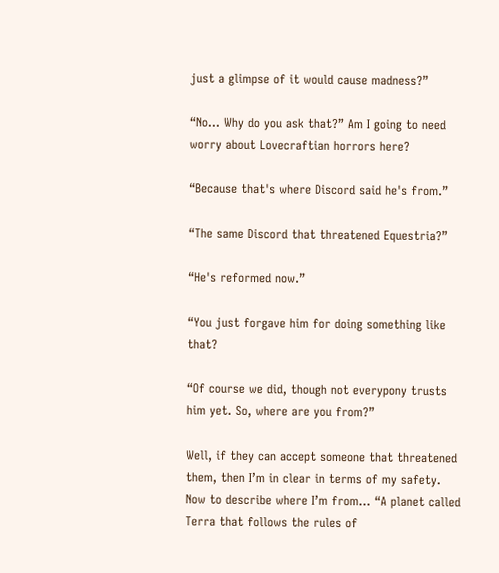just a glimpse of it would cause madness?”

“No… Why do you ask that?” Am I going to need worry about Lovecraftian horrors here?

“Because that's where Discord said he's from.”

“The same Discord that threatened Equestria?”

“He's reformed now.”

“You just forgave him for doing something like that?

“Of course we did, though not everypony trusts him yet. So, where are you from?”

Well, if they can accept someone that threatened them, then I’m in clear in terms of my safety. Now to describe where I’m from… “A planet called Terra that follows the rules of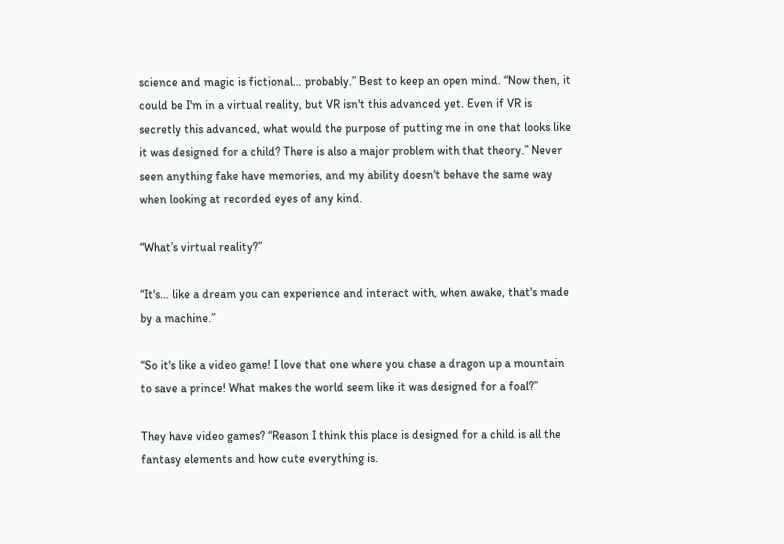science and magic is fictional… probably.” Best to keep an open mind. “Now then, it could be I'm in a virtual reality, but VR isn't this advanced yet. Even if VR is secretly this advanced, what would the purpose of putting me in one that looks like it was designed for a child? There is also a major problem with that theory.” Never seen anything fake have memories, and my ability doesn't behave the same way when looking at recorded eyes of any kind.

“What’s virtual reality?”

“It's… like a dream you can experience and interact with, when awake, that's made by a machine.”

“So it's like a video game! I love that one where you chase a dragon up a mountain to save a prince! What makes the world seem like it was designed for a foal?”

They have video games? “Reason I think this place is designed for a child is all the fantasy elements and how cute everything is.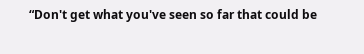“Don't get what you've seen so far that could be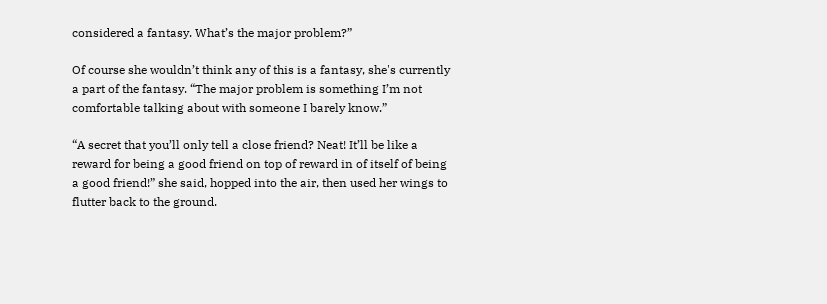considered a fantasy. What’s the major problem?”

Of course she wouldn’t think any of this is a fantasy, she's currently a part of the fantasy. “The major problem is something I’m not comfortable talking about with someone I barely know.”

“A secret that you’ll only tell a close friend? Neat! It’ll be like a reward for being a good friend on top of reward in of itself of being a good friend!” she said, hopped into the air, then used her wings to flutter back to the ground.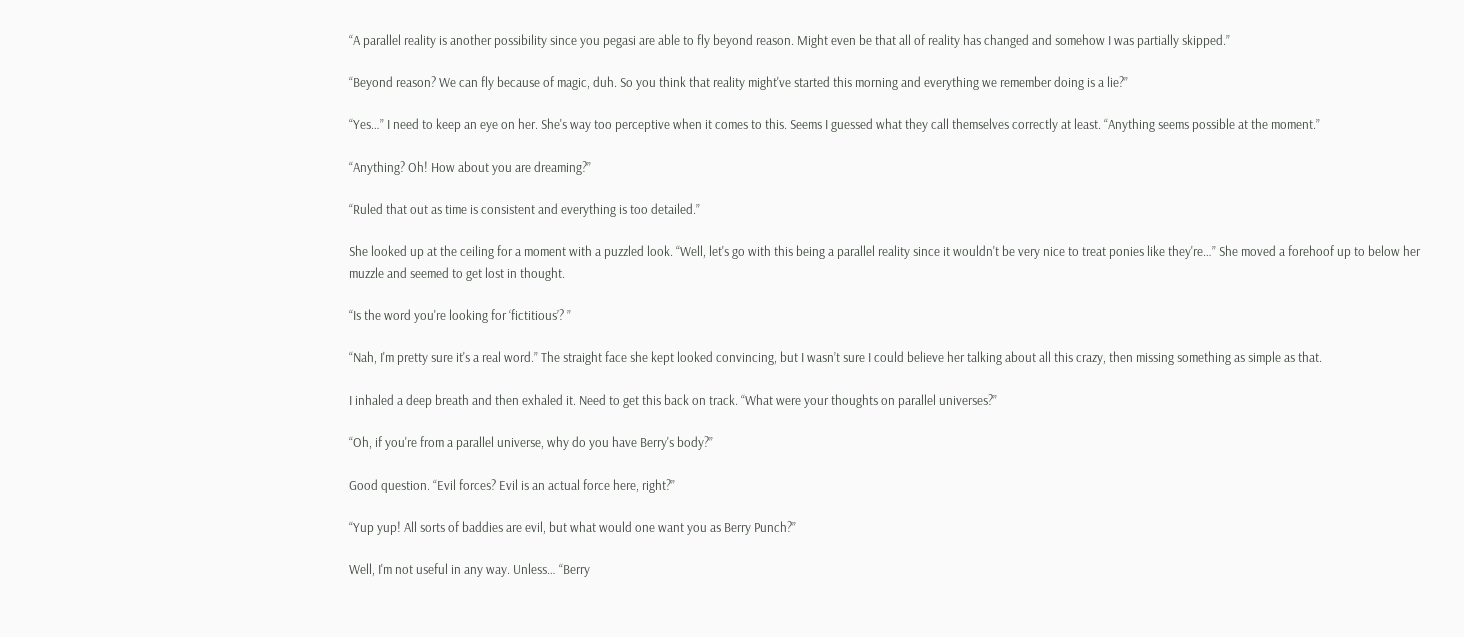“A parallel reality is another possibility since you pegasi are able to fly beyond reason. Might even be that all of reality has changed and somehow I was partially skipped.”

“Beyond reason? We can fly because of magic, duh. So you think that reality might've started this morning and everything we remember doing is a lie?”

“Yes…” I need to keep an eye on her. She's way too perceptive when it comes to this. Seems I guessed what they call themselves correctly at least. “Anything seems possible at the moment.”

“Anything? Oh! How about you are dreaming?”

“Ruled that out as time is consistent and everything is too detailed.”

She looked up at the ceiling for a moment with a puzzled look. “Well, let's go with this being a parallel reality since it wouldn't be very nice to treat ponies like they're…” She moved a forehoof up to below her muzzle and seemed to get lost in thought.

“Is the word you're looking for ‘fictitious’? ”

“Nah, I'm pretty sure it's a real word.” The straight face she kept looked convincing, but I wasn’t sure I could believe her talking about all this crazy, then missing something as simple as that.

I inhaled a deep breath and then exhaled it. Need to get this back on track. “What were your thoughts on parallel universes?”

“Oh, if you're from a parallel universe, why do you have Berry's body?”

Good question. “Evil forces? Evil is an actual force here, right?”

“Yup yup! All sorts of baddies are evil, but what would one want you as Berry Punch?”

Well, I'm not useful in any way. Unless… “Berry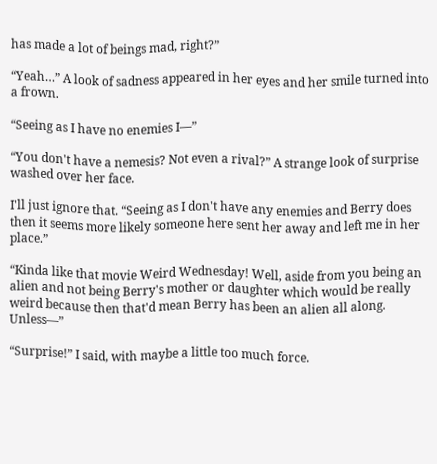has made a lot of beings mad, right?”

“Yeah…” A look of sadness appeared in her eyes and her smile turned into a frown.

“Seeing as I have no enemies I—”

“You don't have a nemesis? Not even a rival?” A strange look of surprise washed over her face.

I'll just ignore that. “Seeing as I don't have any enemies and Berry does then it seems more likely someone here sent her away and left me in her place.”

“Kinda like that movie Weird Wednesday! Well, aside from you being an alien and not being Berry's mother or daughter which would be really weird because then that'd mean Berry has been an alien all along. Unless—”

“Surprise!” I said, with maybe a little too much force.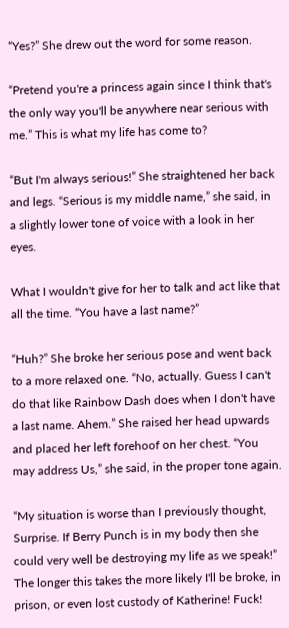“Yes?” She drew out the word for some reason.

“Pretend you're a princess again since I think that's the only way you'll be anywhere near serious with me.” This is what my life has come to?

“But I'm always serious!” She straightened her back and legs. “Serious is my middle name,” she said, in a slightly lower tone of voice with a look in her eyes.

What I wouldn't give for her to talk and act like that all the time. “You have a last name?”

“Huh?” She broke her serious pose and went back to a more relaxed one. “No, actually. Guess I can't do that like Rainbow Dash does when I don't have a last name. Ahem.” She raised her head upwards and placed her left forehoof on her chest. “You may address Us,” she said, in the proper tone again.

“My situation is worse than I previously thought, Surprise. If Berry Punch is in my body then she could very well be destroying my life as we speak!” The longer this takes the more likely I'll be broke, in prison, or even lost custody of Katherine! Fuck!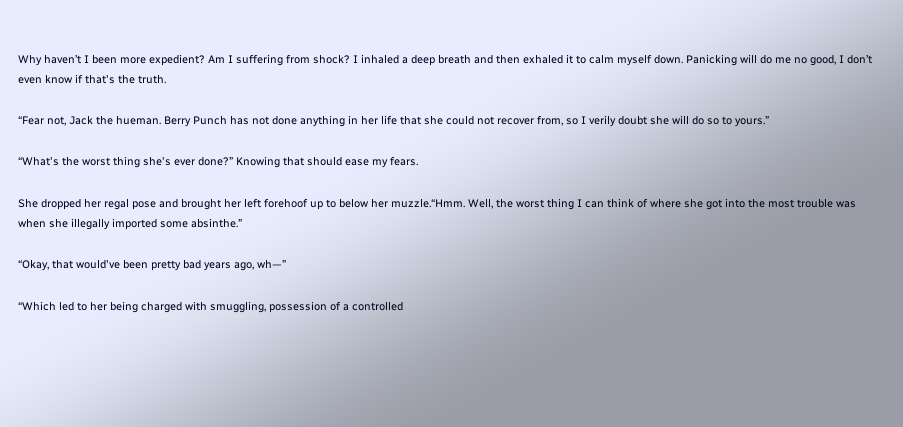Why haven’t I been more expedient? Am I suffering from shock? I inhaled a deep breath and then exhaled it to calm myself down. Panicking will do me no good, I don’t even know if that's the truth.

“Fear not, Jack the hueman. Berry Punch has not done anything in her life that she could not recover from, so I verily doubt she will do so to yours.”

“What's the worst thing she's ever done?” Knowing that should ease my fears.

She dropped her regal pose and brought her left forehoof up to below her muzzle.“Hmm. Well, the worst thing I can think of where she got into the most trouble was when she illegally imported some absinthe.”

“Okay, that would've been pretty bad years ago, wh—”

“Which led to her being charged with smuggling, possession of a controlled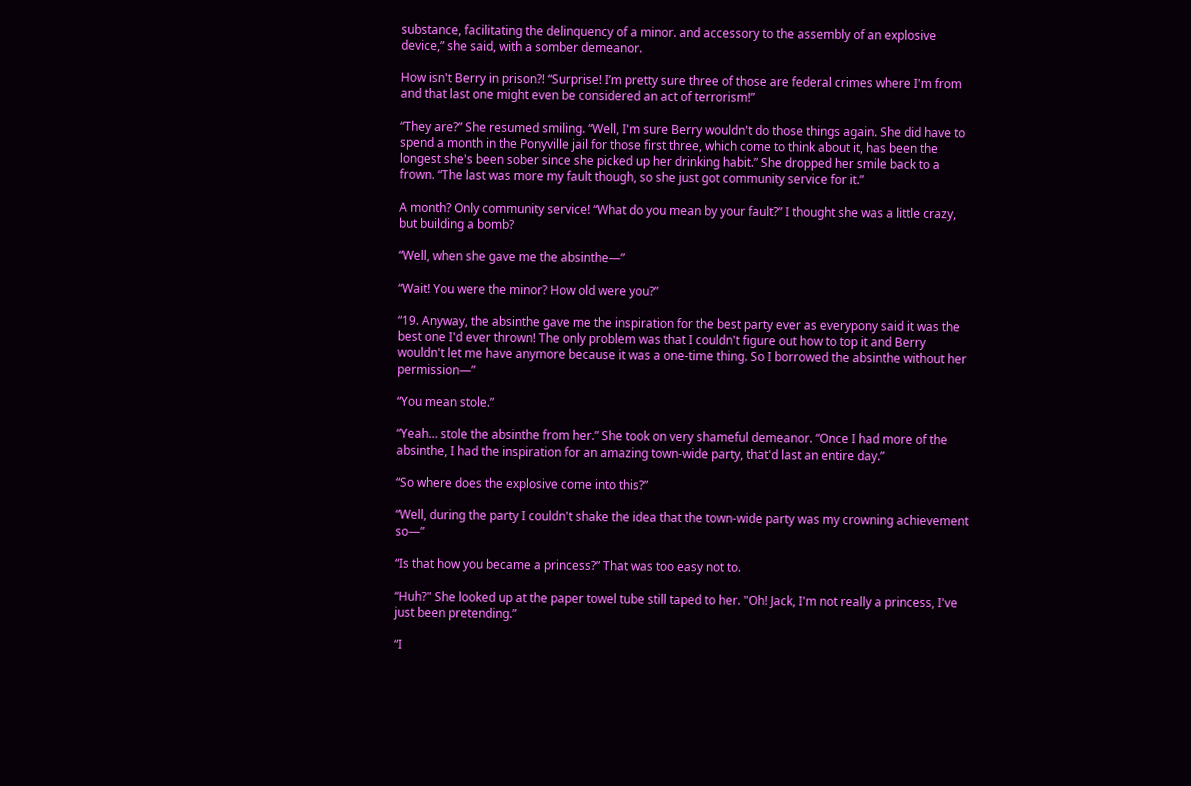substance, facilitating the delinquency of a minor. and accessory to the assembly of an explosive device,” she said, with a somber demeanor.

How isn't Berry in prison?! “Surprise! I’m pretty sure three of those are federal crimes where I'm from and that last one might even be considered an act of terrorism!”

“They are?” She resumed smiling. “Well, I'm sure Berry wouldn't do those things again. She did have to spend a month in the Ponyville jail for those first three, which come to think about it, has been the longest she's been sober since she picked up her drinking habit.” She dropped her smile back to a frown. “The last was more my fault though, so she just got community service for it.”

A month? Only community service! “What do you mean by your fault?” I thought she was a little crazy, but building a bomb?

“Well, when she gave me the absinthe—”

“Wait! You were the minor? How old were you?”

“19. Anyway, the absinthe gave me the inspiration for the best party ever as everypony said it was the best one I'd ever thrown! The only problem was that I couldn't figure out how to top it and Berry wouldn't let me have anymore because it was a one-time thing. So I borrowed the absinthe without her permission—”

“You mean stole.”

“Yeah… stole the absinthe from her.” She took on very shameful demeanor. “Once I had more of the absinthe, I had the inspiration for an amazing town-wide party, that'd last an entire day.”

“So where does the explosive come into this?”

“Well, during the party I couldn't shake the idea that the town-wide party was my crowning achievement so—”

“Is that how you became a princess?” That was too easy not to.

“Huh?" She looked up at the paper towel tube still taped to her. "Oh! Jack, I'm not really a princess, I've just been pretending.”

“I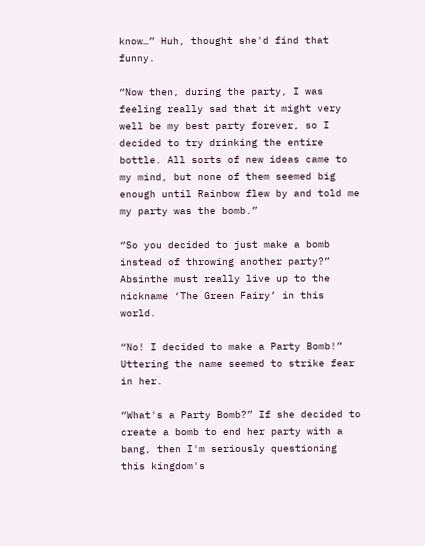know…” Huh, thought she'd find that funny.

“Now then, during the party, I was feeling really sad that it might very well be my best party forever, so I decided to try drinking the entire bottle. All sorts of new ideas came to my mind, but none of them seemed big enough until Rainbow flew by and told me my party was the bomb.”

“So you decided to just make a bomb instead of throwing another party?” Absinthe must really live up to the nickname ‘The Green Fairy’ in this world.

“No! I decided to make a Party Bomb!” Uttering the name seemed to strike fear in her.

“What's a Party Bomb?” If she decided to create a bomb to end her party with a bang, then I'm seriously questioning this kingdom's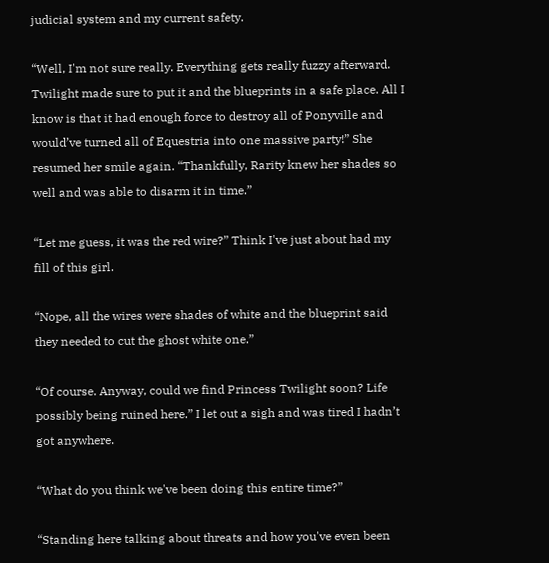judicial system and my current safety.

“Well, I'm not sure really. Everything gets really fuzzy afterward. Twilight made sure to put it and the blueprints in a safe place. All I know is that it had enough force to destroy all of Ponyville and would’ve turned all of Equestria into one massive party!” She resumed her smile again. “Thankfully, Rarity knew her shades so well and was able to disarm it in time.”

“Let me guess, it was the red wire?” Think I've just about had my fill of this girl.

“Nope, all the wires were shades of white and the blueprint said they needed to cut the ghost white one.”

“Of course. Anyway, could we find Princess Twilight soon? Life possibly being ruined here.” I let out a sigh and was tired I hadn’t got anywhere.

“What do you think we've been doing this entire time?”

“Standing here talking about threats and how you've even been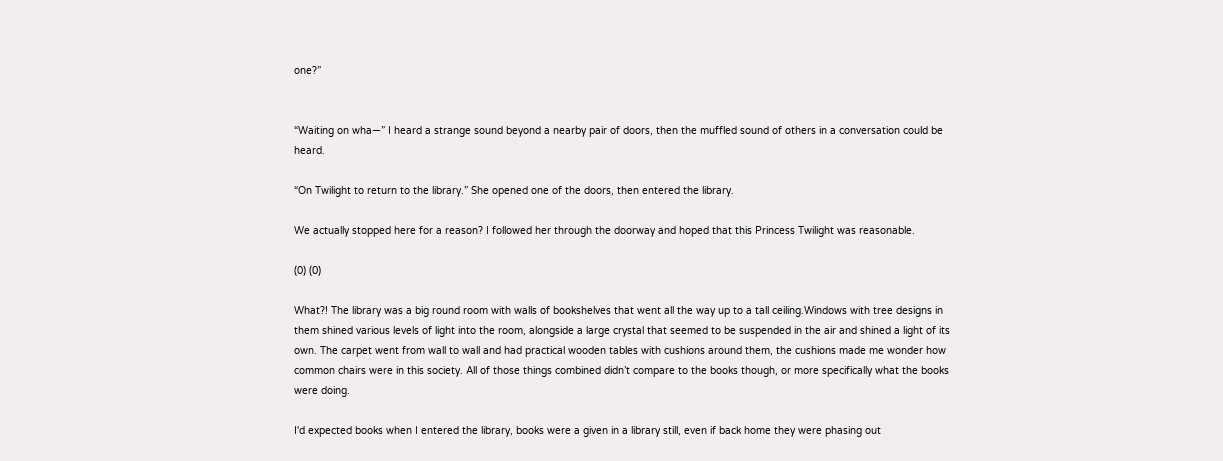one?”


“Waiting on wha—” I heard a strange sound beyond a nearby pair of doors, then the muffled sound of others in a conversation could be heard.

“On Twilight to return to the library.” She opened one of the doors, then entered the library.

We actually stopped here for a reason? I followed her through the doorway and hoped that this Princess Twilight was reasonable.

(0) (0)

What?! The library was a big round room with walls of bookshelves that went all the way up to a tall ceiling.Windows with tree designs in them shined various levels of light into the room, alongside a large crystal that seemed to be suspended in the air and shined a light of its own. The carpet went from wall to wall and had practical wooden tables with cushions around them, the cushions made me wonder how common chairs were in this society. All of those things combined didn’t compare to the books though, or more specifically what the books were doing.

I'd expected books when I entered the library, books were a given in a library still, even if back home they were phasing out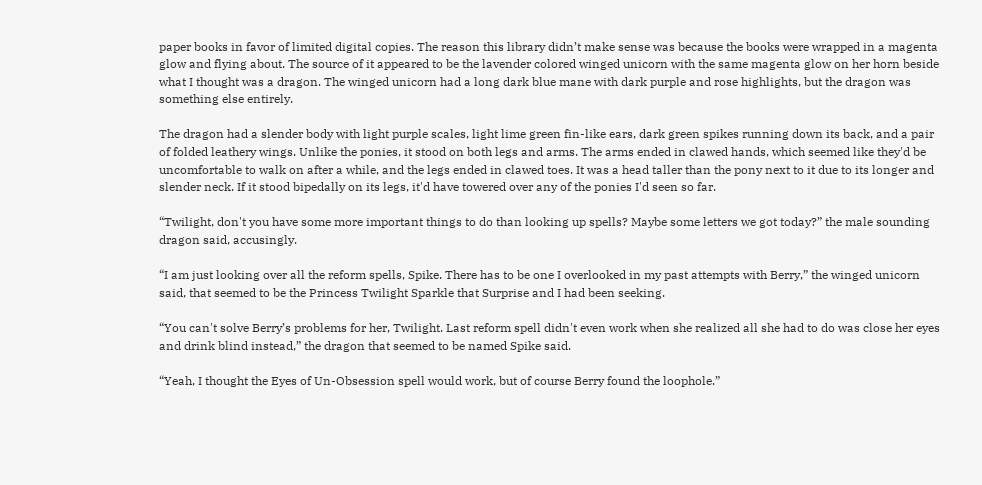paper books in favor of limited digital copies. The reason this library didn’t make sense was because the books were wrapped in a magenta glow and flying about. The source of it appeared to be the lavender colored winged unicorn with the same magenta glow on her horn beside what I thought was a dragon. The winged unicorn had a long dark blue mane with dark purple and rose highlights, but the dragon was something else entirely.

The dragon had a slender body with light purple scales, light lime green fin-like ears, dark green spikes running down its back, and a pair of folded leathery wings. Unlike the ponies, it stood on both legs and arms. The arms ended in clawed hands, which seemed like they'd be uncomfortable to walk on after a while, and the legs ended in clawed toes. It was a head taller than the pony next to it due to its longer and slender neck. If it stood bipedally on its legs, it'd have towered over any of the ponies I'd seen so far.

“Twilight, don't you have some more important things to do than looking up spells? Maybe some letters we got today?” the male sounding dragon said, accusingly.

“I am just looking over all the reform spells, Spike. There has to be one I overlooked in my past attempts with Berry,” the winged unicorn said, that seemed to be the Princess Twilight Sparkle that Surprise and I had been seeking.

“You can't solve Berry’s problems for her, Twilight. Last reform spell didn't even work when she realized all she had to do was close her eyes and drink blind instead,” the dragon that seemed to be named Spike said.

“Yeah, I thought the Eyes of Un-Obsession spell would work, but of course Berry found the loophole.”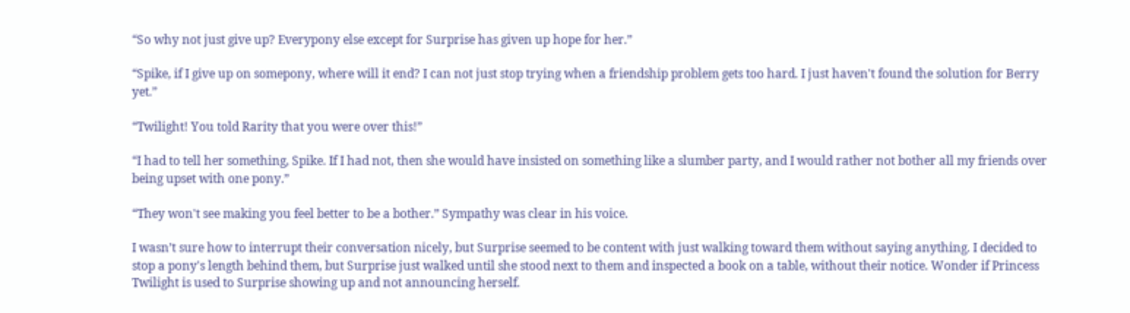“So why not just give up? Everypony else except for Surprise has given up hope for her.”

“Spike, if I give up on somepony, where will it end? I can not just stop trying when a friendship problem gets too hard. I just haven't found the solution for Berry yet.”

“Twilight! You told Rarity that you were over this!”

“I had to tell her something, Spike. If I had not, then she would have insisted on something like a slumber party, and I would rather not bother all my friends over being upset with one pony.”

“They won't see making you feel better to be a bother.” Sympathy was clear in his voice.

I wasn’t sure how to interrupt their conversation nicely, but Surprise seemed to be content with just walking toward them without saying anything. I decided to stop a pony's length behind them, but Surprise just walked until she stood next to them and inspected a book on a table, without their notice. Wonder if Princess Twilight is used to Surprise showing up and not announcing herself.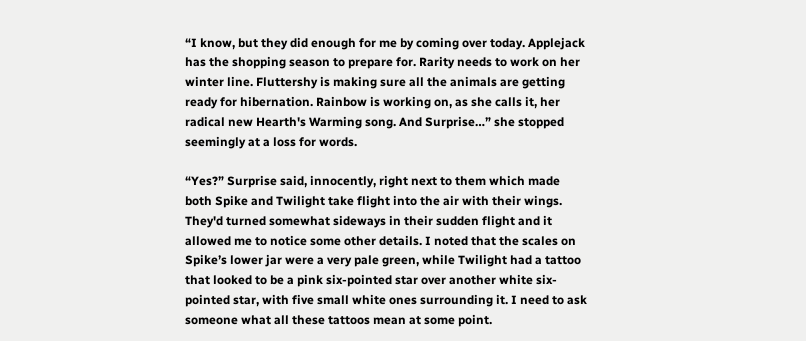“I know, but they did enough for me by coming over today. Applejack has the shopping season to prepare for. Rarity needs to work on her winter line. Fluttershy is making sure all the animals are getting ready for hibernation. Rainbow is working on, as she calls it, her radical new Hearth's Warming song. And Surprise…” she stopped seemingly at a loss for words.

“Yes?” Surprise said, innocently, right next to them which made both Spike and Twilight take flight into the air with their wings. They'd turned somewhat sideways in their sudden flight and it allowed me to notice some other details. I noted that the scales on Spike’s lower jar were a very pale green, while Twilight had a tattoo that looked to be a pink six-pointed star over another white six-pointed star, with five small white ones surrounding it. I need to ask someone what all these tattoos mean at some point.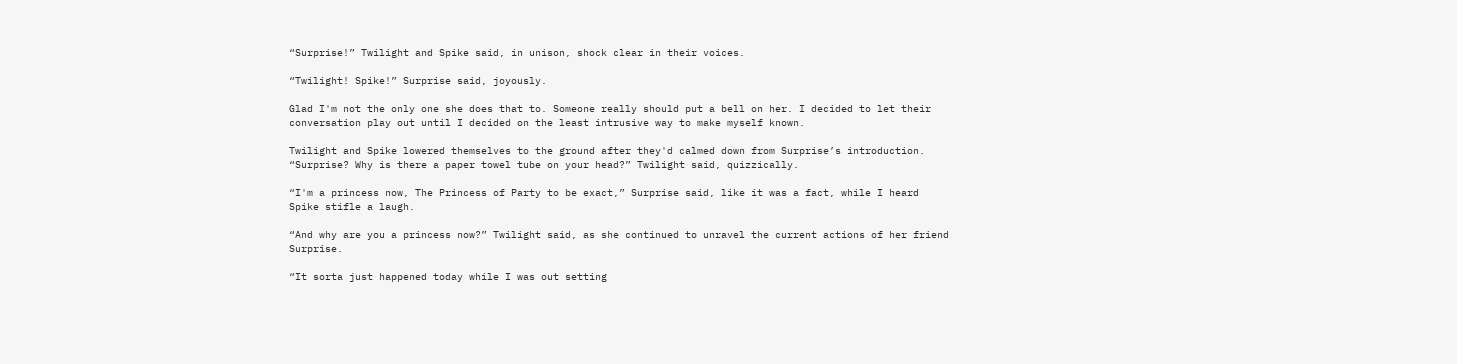“Surprise!” Twilight and Spike said, in unison, shock clear in their voices.

“Twilight! Spike!” Surprise said, joyously.

Glad I'm not the only one she does that to. Someone really should put a bell on her. I decided to let their conversation play out until I decided on the least intrusive way to make myself known.

Twilight and Spike lowered themselves to the ground after they'd calmed down from Surprise’s introduction. “Surprise? Why is there a paper towel tube on your head?” Twilight said, quizzically.

“I'm a princess now, The Princess of Party to be exact,” Surprise said, like it was a fact, while I heard Spike stifle a laugh.

“And why are you a princess now?” Twilight said, as she continued to unravel the current actions of her friend Surprise.

“It sorta just happened today while I was out setting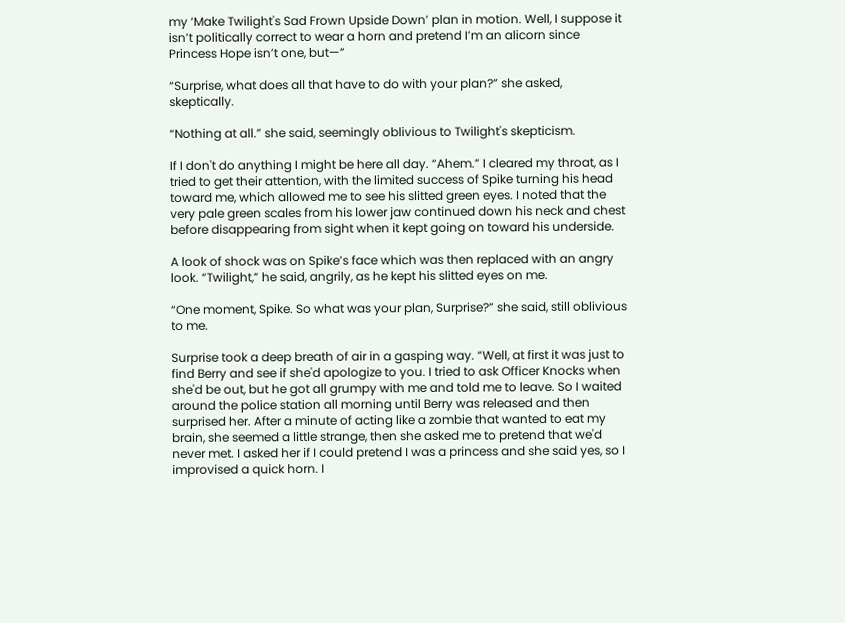my ‘Make Twilight's Sad Frown Upside Down’ plan in motion. Well, I suppose it isn’t politically correct to wear a horn and pretend I’m an alicorn since Princess Hope isn’t one, but—”

“Surprise, what does all that have to do with your plan?” she asked, skeptically.

“Nothing at all.” she said, seemingly oblivious to Twilight's skepticism.

If I don't do anything I might be here all day. “Ahem.” I cleared my throat, as I tried to get their attention, with the limited success of Spike turning his head toward me, which allowed me to see his slitted green eyes. I noted that the very pale green scales from his lower jaw continued down his neck and chest before disappearing from sight when it kept going on toward his underside.

A look of shock was on Spike’s face which was then replaced with an angry look. “Twilight,” he said, angrily, as he kept his slitted eyes on me.

“One moment, Spike. So what was your plan, Surprise?” she said, still oblivious to me.

Surprise took a deep breath of air in a gasping way. “Well, at first it was just to find Berry and see if she'd apologize to you. I tried to ask Officer Knocks when she'd be out, but he got all grumpy with me and told me to leave. So I waited around the police station all morning until Berry was released and then surprised her. After a minute of acting like a zombie that wanted to eat my brain, she seemed a little strange, then she asked me to pretend that we'd never met. I asked her if I could pretend I was a princess and she said yes, so I improvised a quick horn. I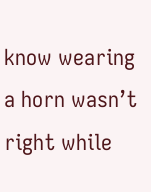know wearing a horn wasn’t right while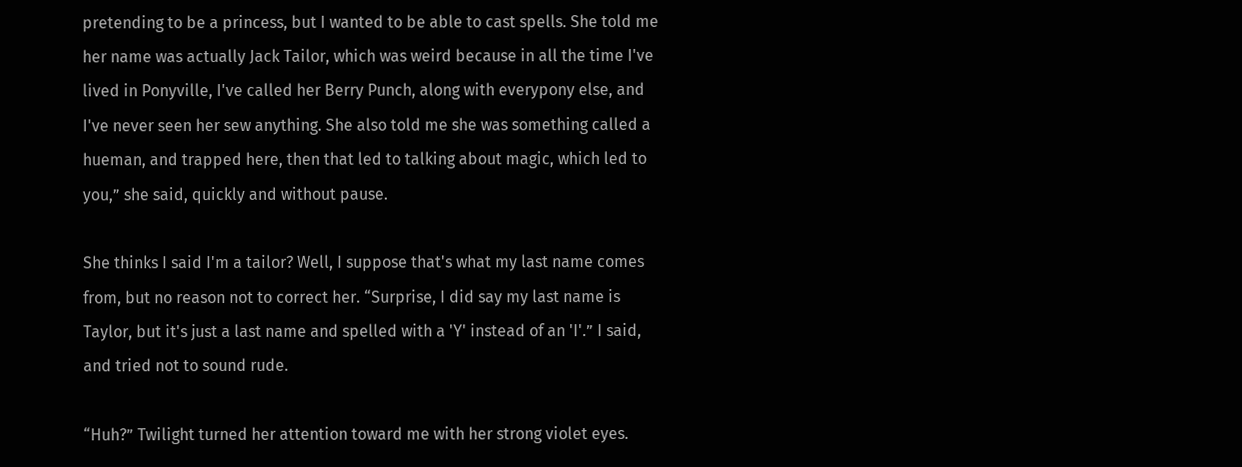pretending to be a princess, but I wanted to be able to cast spells. She told me her name was actually Jack Tailor, which was weird because in all the time I've lived in Ponyville, I've called her Berry Punch, along with everypony else, and I've never seen her sew anything. She also told me she was something called a hueman, and trapped here, then that led to talking about magic, which led to you,” she said, quickly and without pause.

She thinks I said I'm a tailor? Well, I suppose that's what my last name comes from, but no reason not to correct her. “Surprise, I did say my last name is Taylor, but it's just a last name and spelled with a 'Y' instead of an 'I'.” I said, and tried not to sound rude.

“Huh?” Twilight turned her attention toward me with her strong violet eyes.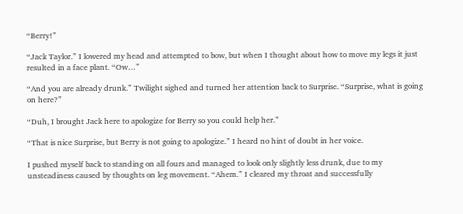“Berry!”

“Jack Taylor.” I lowered my head and attempted to bow, but when I thought about how to move my legs it just resulted in a face plant. “Ow…”

“And you are already drunk.” Twilight sighed and turned her attention back to Surprise. “Surprise, what is going on here?”

“Duh, I brought Jack here to apologize for Berry so you could help her.”

“That is nice Surprise, but Berry is not going to apologize.” I heard no hint of doubt in her voice.

I pushed myself back to standing on all fours and managed to look only slightly less drunk, due to my unsteadiness caused by thoughts on leg movement. “Ahem.” I cleared my throat and successfully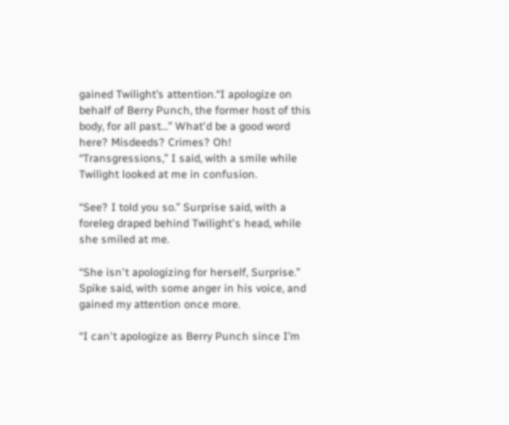gained Twilight’s attention.“I apologize on behalf of Berry Punch, the former host of this body, for all past…” What'd be a good word here? Misdeeds? Crimes? Oh! “Transgressions,” I said, with a smile while Twilight looked at me in confusion.

“See? I told you so.” Surprise said, with a foreleg draped behind Twilight's head, while she smiled at me.

“She isn't apologizing for herself, Surprise.” Spike said, with some anger in his voice, and gained my attention once more.

“I can't apologize as Berry Punch since I’m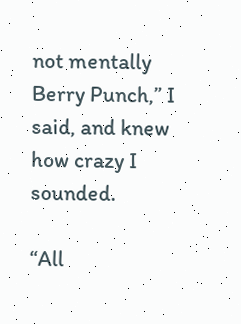not mentally Berry Punch,” I said, and knew how crazy I sounded.

“All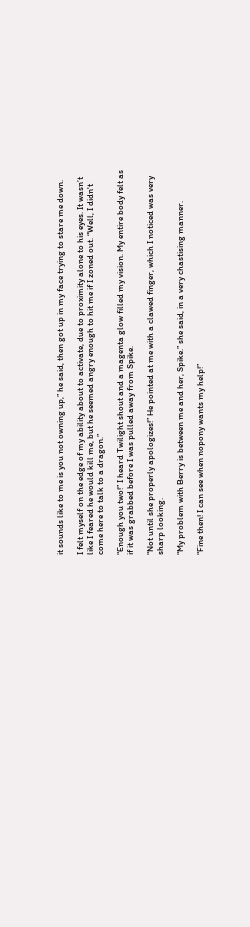it sounds like to me is you not owning up,” he said, then got up in my face trying to stare me down.

I felt myself on the edge of my ability about to activate, due to proximity alone to his eyes. It wasn’t like I feared he would kill me, but he seemed angry enough to hit me if I zoned out. “Well, I didn't come here to talk to a dragon.”

“Enough you two!” I heard Twilight shout and a magenta glow filled my vision. My entire body felt as if it was grabbed before I was pulled away from Spike.

“Not until she properly apologizes!” He pointed at me with a clawed finger, which I noticed was very sharp looking.

“My problem with Berry is between me and her, Spike.” she said, in a very chastising manner.

“Fine then! I can see when nopony wants my help!”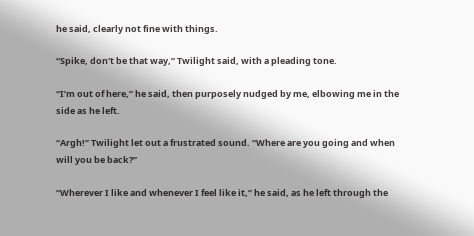he said, clearly not fine with things.

“Spike, don't be that way,” Twilight said, with a pleading tone.

“I’m out of here,” he said, then purposely nudged by me, elbowing me in the side as he left.

“Argh!” Twilight let out a frustrated sound. “Where are you going and when will you be back?”

“Wherever I like and whenever I feel like it,” he said, as he left through the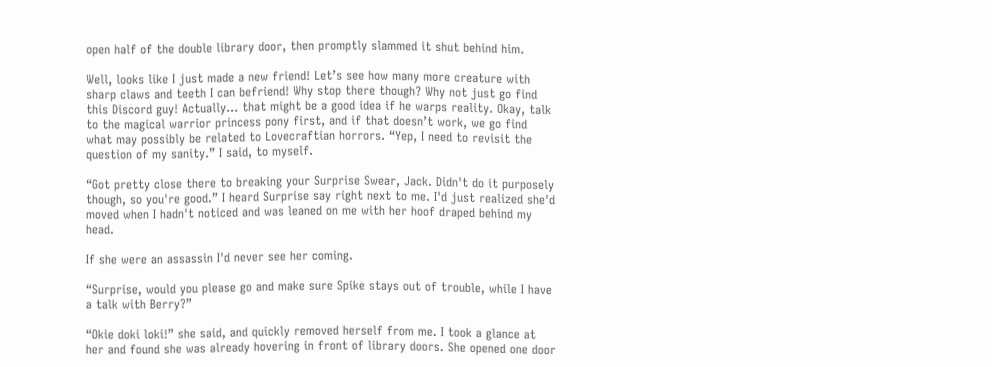open half of the double library door, then promptly slammed it shut behind him.

Well, looks like I just made a new friend! Let’s see how many more creature with sharp claws and teeth I can befriend! Why stop there though? Why not just go find this Discord guy! Actually… that might be a good idea if he warps reality. Okay, talk to the magical warrior princess pony first, and if that doesn’t work, we go find what may possibly be related to Lovecraftian horrors. “Yep, I need to revisit the question of my sanity.” I said, to myself.

“Got pretty close there to breaking your Surprise Swear, Jack. Didn't do it purposely though, so you're good.” I heard Surprise say right next to me. I'd just realized she'd moved when I hadn't noticed and was leaned on me with her hoof draped behind my head.

If she were an assassin I'd never see her coming.

“Surprise, would you please go and make sure Spike stays out of trouble, while I have a talk with Berry?”

“Okie doki loki!” she said, and quickly removed herself from me. I took a glance at her and found she was already hovering in front of library doors. She opened one door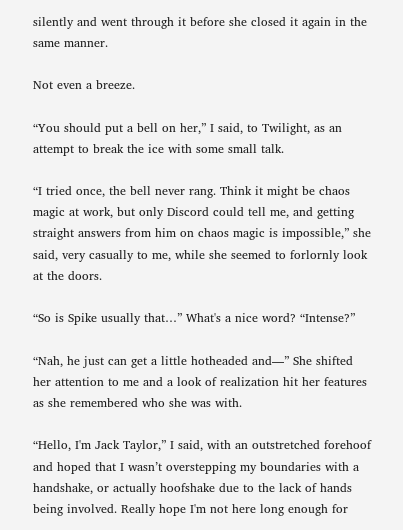silently and went through it before she closed it again in the same manner.

Not even a breeze.

“You should put a bell on her,” I said, to Twilight, as an attempt to break the ice with some small talk.

“I tried once, the bell never rang. Think it might be chaos magic at work, but only Discord could tell me, and getting straight answers from him on chaos magic is impossible,” she said, very casually to me, while she seemed to forlornly look at the doors.

“So is Spike usually that…” What's a nice word? “Intense?”

“Nah, he just can get a little hotheaded and—” She shifted her attention to me and a look of realization hit her features as she remembered who she was with.

“Hello, I'm Jack Taylor,” I said, with an outstretched forehoof and hoped that I wasn’t overstepping my boundaries with a handshake, or actually hoofshake due to the lack of hands being involved. Really hope I'm not here long enough for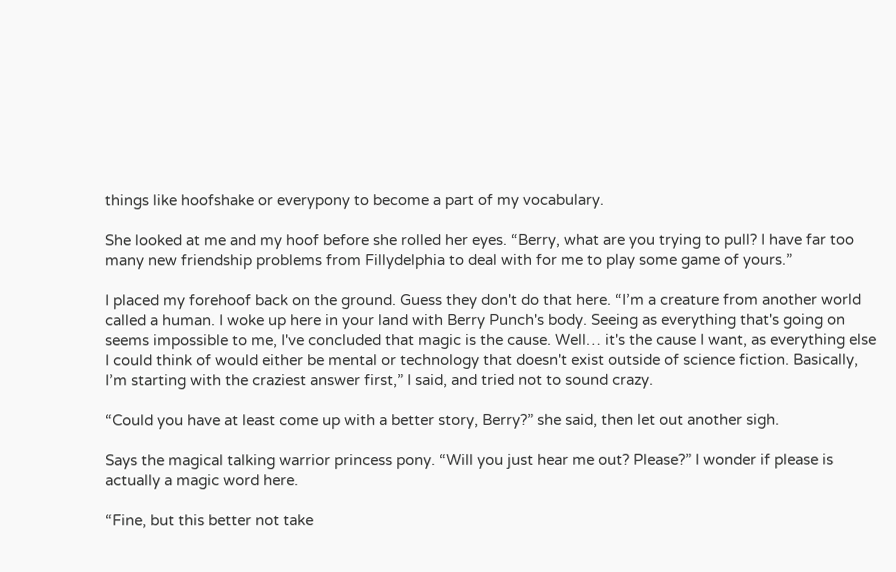things like hoofshake or everypony to become a part of my vocabulary.

She looked at me and my hoof before she rolled her eyes. “Berry, what are you trying to pull? I have far too many new friendship problems from Fillydelphia to deal with for me to play some game of yours.”

I placed my forehoof back on the ground. Guess they don't do that here. “I’m a creature from another world called a human. I woke up here in your land with Berry Punch's body. Seeing as everything that's going on seems impossible to me, I've concluded that magic is the cause. Well… it's the cause I want, as everything else I could think of would either be mental or technology that doesn't exist outside of science fiction. Basically, I’m starting with the craziest answer first,” I said, and tried not to sound crazy.

“Could you have at least come up with a better story, Berry?” she said, then let out another sigh.

Says the magical talking warrior princess pony. “Will you just hear me out? Please?” I wonder if please is actually a magic word here.

“Fine, but this better not take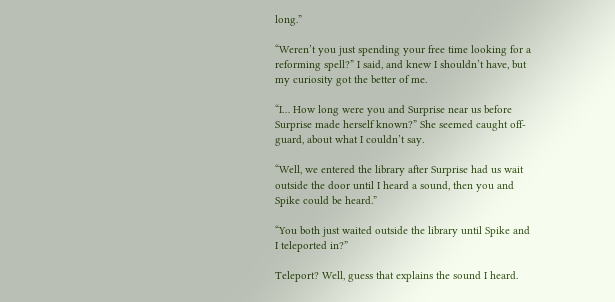long.”

“Weren’t you just spending your free time looking for a reforming spell?” I said, and knew I shouldn’t have, but my curiosity got the better of me.

“I… How long were you and Surprise near us before Surprise made herself known?” She seemed caught off-guard, about what I couldn’t say.

“Well, we entered the library after Surprise had us wait outside the door until I heard a sound, then you and Spike could be heard.”

“You both just waited outside the library until Spike and I teleported in?”

Teleport? Well, guess that explains the sound I heard.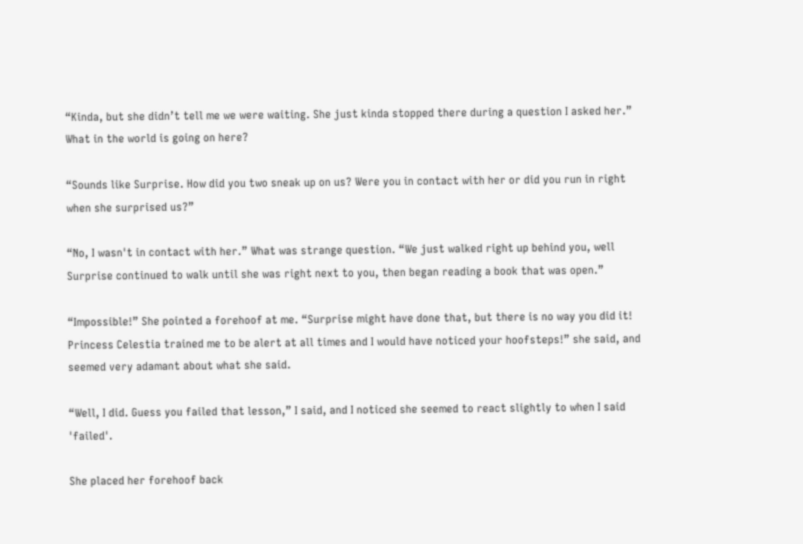“Kinda, but she didn’t tell me we were waiting. She just kinda stopped there during a question I asked her.” What in the world is going on here?

“Sounds like Surprise. How did you two sneak up on us? Were you in contact with her or did you run in right when she surprised us?”

“No, I wasn't in contact with her.” What was strange question. “We just walked right up behind you, well Surprise continued to walk until she was right next to you, then began reading a book that was open.”

“Impossible!” She pointed a forehoof at me. “Surprise might have done that, but there is no way you did it! Princess Celestia trained me to be alert at all times and I would have noticed your hoofsteps!” she said, and seemed very adamant about what she said.

“Well, I did. Guess you failed that lesson,” I said, and I noticed she seemed to react slightly to when I said 'failed'.

She placed her forehoof back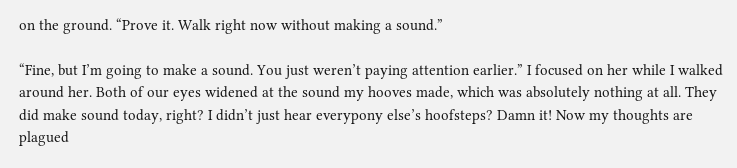on the ground. “Prove it. Walk right now without making a sound.”

“Fine, but I’m going to make a sound. You just weren’t paying attention earlier.” I focused on her while I walked around her. Both of our eyes widened at the sound my hooves made, which was absolutely nothing at all. They did make sound today, right? I didn’t just hear everypony else’s hoofsteps? Damn it! Now my thoughts are plagued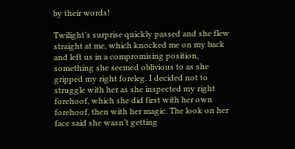by their words!

Twilight’s surprise quickly passed and she flew straight at me, which knocked me on my back and left us in a compromising position, something she seemed oblivious to as she gripped my right foreleg. I decided not to struggle with her as she inspected my right forehoof, which she did first with her own forehoof, then with her magic. The look on her face said she wasn’t getting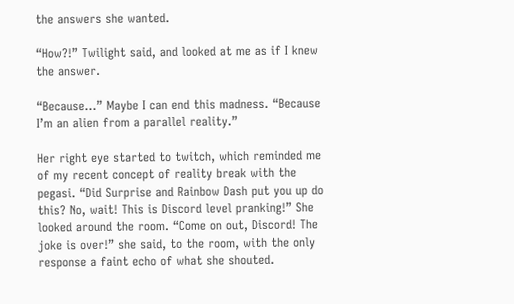the answers she wanted.

“How?!” Twilight said, and looked at me as if I knew the answer.

“Because…” Maybe I can end this madness. “Because I’m an alien from a parallel reality.”

Her right eye started to twitch, which reminded me of my recent concept of reality break with the pegasi. “Did Surprise and Rainbow Dash put you up do this? No, wait! This is Discord level pranking!” She looked around the room. “Come on out, Discord! The joke is over!” she said, to the room, with the only response a faint echo of what she shouted.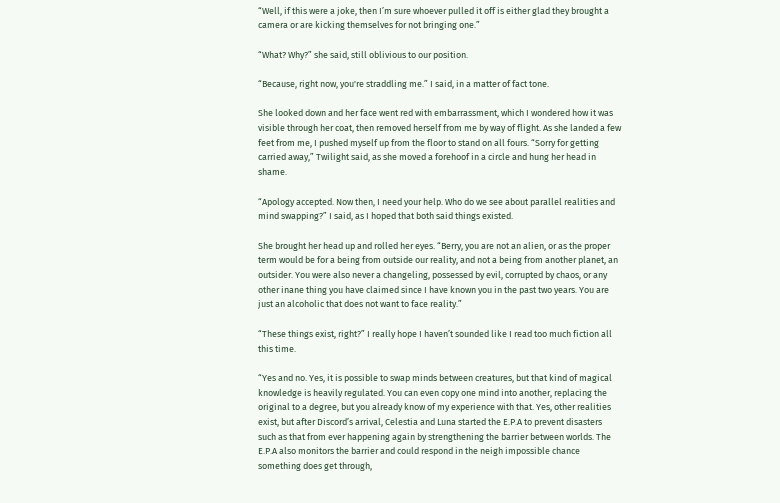“Well, if this were a joke, then I’m sure whoever pulled it off is either glad they brought a camera or are kicking themselves for not bringing one.”

“What? Why?” she said, still oblivious to our position.

“Because, right now, you're straddling me.” I said, in a matter of fact tone.

She looked down and her face went red with embarrassment, which I wondered how it was visible through her coat, then removed herself from me by way of flight. As she landed a few feet from me, I pushed myself up from the floor to stand on all fours. “Sorry for getting carried away,” Twilight said, as she moved a forehoof in a circle and hung her head in shame.

“Apology accepted. Now then, I need your help. Who do we see about parallel realities and mind swapping?” I said, as I hoped that both said things existed.

She brought her head up and rolled her eyes. “Berry, you are not an alien, or as the proper term would be for a being from outside our reality, and not a being from another planet, an outsider. You were also never a changeling, possessed by evil, corrupted by chaos, or any other inane thing you have claimed since I have known you in the past two years. You are just an alcoholic that does not want to face reality.”

“These things exist, right?” I really hope I haven’t sounded like I read too much fiction all this time.

“Yes and no. Yes, it is possible to swap minds between creatures, but that kind of magical knowledge is heavily regulated. You can even copy one mind into another, replacing the original to a degree, but you already know of my experience with that. Yes, other realities exist, but after Discord’s arrival, Celestia and Luna started the E.P.A to prevent disasters such as that from ever happening again by strengthening the barrier between worlds. The E.P.A also monitors the barrier and could respond in the neigh impossible chance something does get through,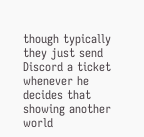though typically they just send Discord a ticket whenever he decides that showing another world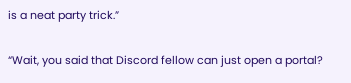is a neat party trick.”

“Wait, you said that Discord fellow can just open a portal?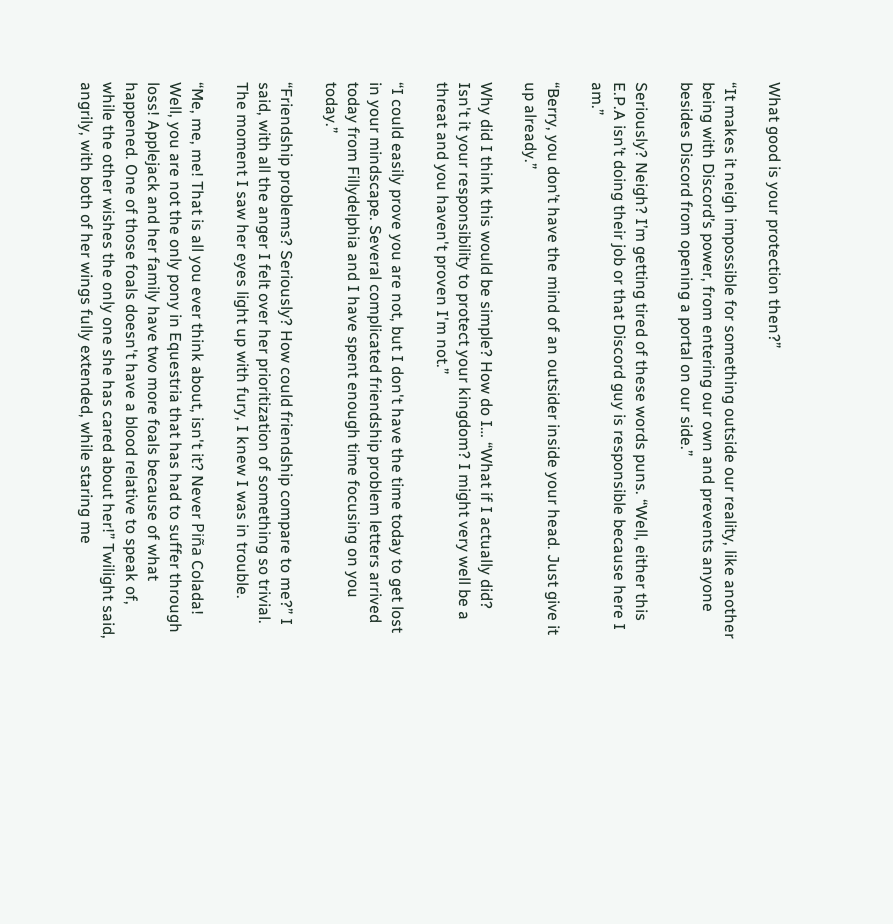What good is your protection then?”

“It makes it neigh impossible for something outside our reality, like another being with Discord’s power, from entering our own and prevents anyone besides Discord from opening a portal on our side.”

Seriously? Neigh? I’m getting tired of these words puns. “Well, either this E.P.A isn’t doing their job or that Discord guy is responsible because here I am.”

“Berry, you don’t have the mind of an outsider inside your head. Just give it up already.”

Why did I think this would be simple? How do I… “What if I actually did? Isn't it your responsibility to protect your kingdom? I might very well be a threat and you haven't proven I'm not.”

“I could easily prove you are not, but I don't have the time today to get lost in your mindscape. Several complicated friendship problem letters arrived today from Fillydelphia and I have spent enough time focusing on you today.”

“Friendship problems? Seriously? How could friendship compare to me?” I said, with all the anger I felt over her prioritization of something so trivial. The moment I saw her eyes light up with fury, I knew I was in trouble.

“Me, me, me! That is all you ever think about, isn't it? Never Piña Colada! Well, you are not the only pony in Equestria that has had to suffer through loss! Applejack and her family have two more foals because of what happened. One of those foals doesn't have a blood relative to speak of, while the other wishes the only one she has cared about her!” Twilight said, angrily, with both of her wings fully extended, while staring me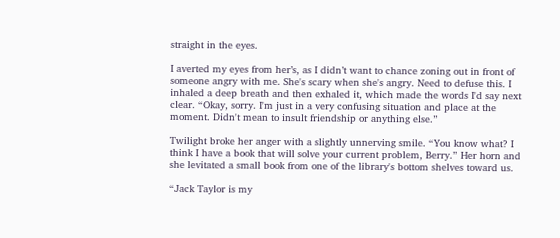straight in the eyes.

I averted my eyes from her’s, as I didn’t want to chance zoning out in front of someone angry with me. She's scary when she's angry. Need to defuse this. I inhaled a deep breath and then exhaled it, which made the words I'd say next clear. “Okay, sorry. I'm just in a very confusing situation and place at the moment. Didn't mean to insult friendship or anything else.”

Twilight broke her anger with a slightly unnerving smile. “You know what? I think I have a book that will solve your current problem, Berry.” Her horn and she levitated a small book from one of the library's bottom shelves toward us.

“Jack Taylor is my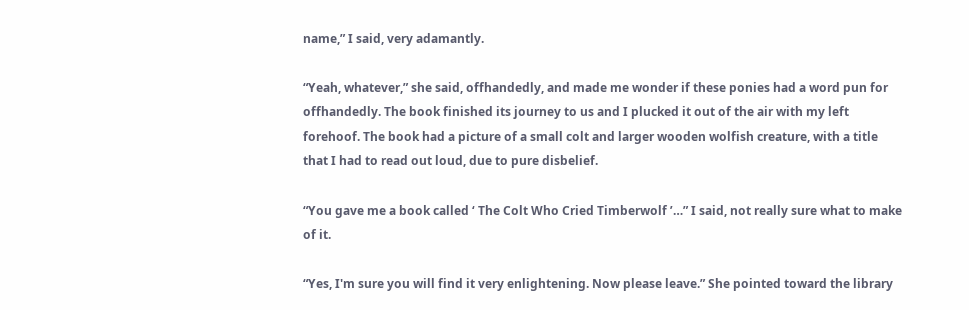name,” I said, very adamantly.

“Yeah, whatever,” she said, offhandedly, and made me wonder if these ponies had a word pun for offhandedly. The book finished its journey to us and I plucked it out of the air with my left forehoof. The book had a picture of a small colt and larger wooden wolfish creature, with a title that I had to read out loud, due to pure disbelief.

“You gave me a book called ‘ The Colt Who Cried Timberwolf ’…” I said, not really sure what to make of it.

“Yes, I'm sure you will find it very enlightening. Now please leave.” She pointed toward the library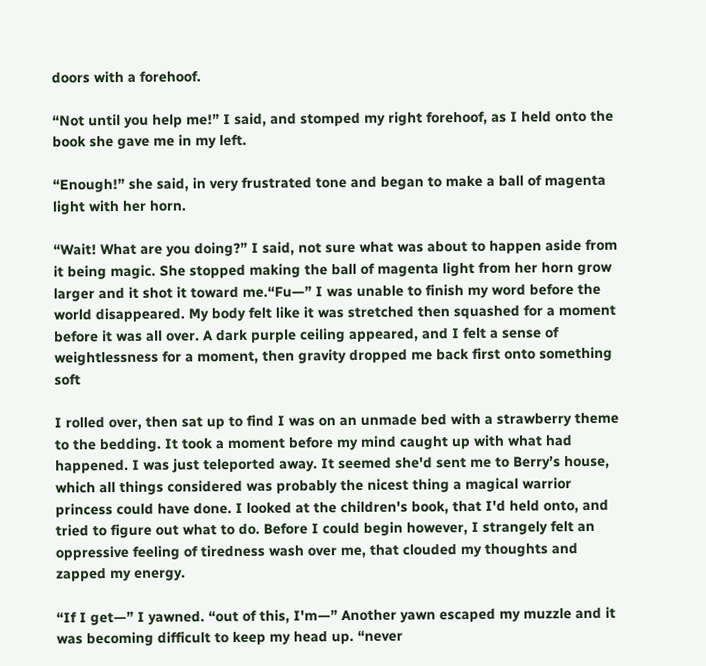doors with a forehoof.

“Not until you help me!” I said, and stomped my right forehoof, as I held onto the book she gave me in my left.

“Enough!” she said, in very frustrated tone and began to make a ball of magenta light with her horn.

“Wait! What are you doing?” I said, not sure what was about to happen aside from it being magic. She stopped making the ball of magenta light from her horn grow larger and it shot it toward me.“Fu—” I was unable to finish my word before the world disappeared. My body felt like it was stretched then squashed for a moment before it was all over. A dark purple ceiling appeared, and I felt a sense of weightlessness for a moment, then gravity dropped me back first onto something soft

I rolled over, then sat up to find I was on an unmade bed with a strawberry theme to the bedding. It took a moment before my mind caught up with what had happened. I was just teleported away. It seemed she'd sent me to Berry’s house, which all things considered was probably the nicest thing a magical warrior princess could have done. I looked at the children's book, that I'd held onto, and tried to figure out what to do. Before I could begin however, I strangely felt an oppressive feeling of tiredness wash over me, that clouded my thoughts and zapped my energy.

“If I get—” I yawned. “out of this, I'm—” Another yawn escaped my muzzle and it was becoming difficult to keep my head up. “never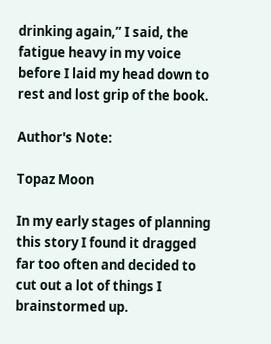drinking again,” I said, the fatigue heavy in my voice before I laid my head down to rest and lost grip of the book.

Author's Note:

Topaz Moon

In my early stages of planning this story I found it dragged far too often and decided to cut out a lot of things I brainstormed up.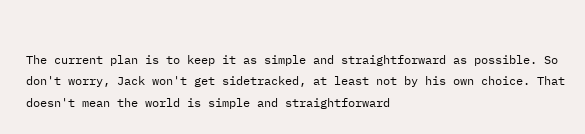The current plan is to keep it as simple and straightforward as possible. So don't worry, Jack won't get sidetracked, at least not by his own choice. That doesn't mean the world is simple and straightforward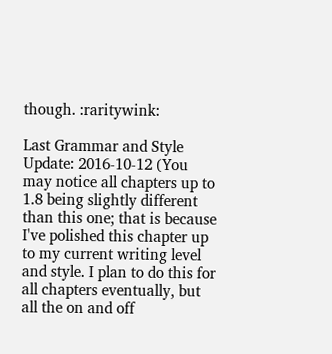though. :raritywink:

Last Grammar and Style Update: 2016-10-12 (You may notice all chapters up to 1.8 being slightly different than this one; that is because I've polished this chapter up to my current writing level and style. I plan to do this for all chapters eventually, but all the on and off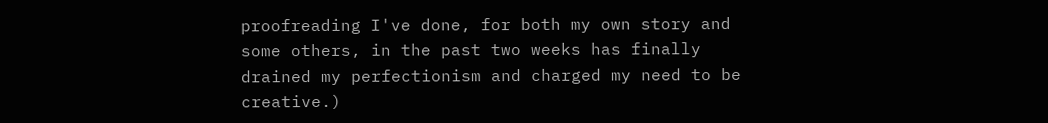proofreading I've done, for both my own story and some others, in the past two weeks has finally drained my perfectionism and charged my need to be creative.)